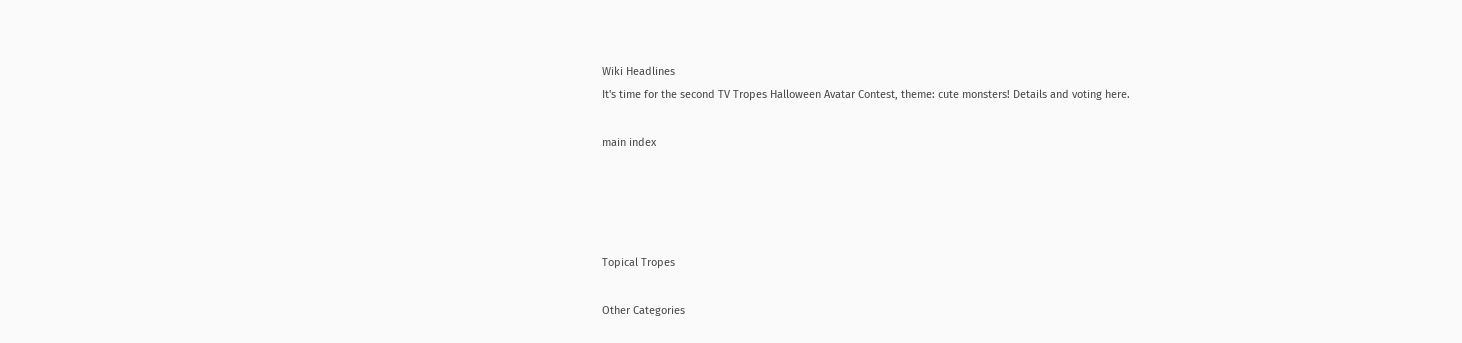Wiki Headlines
It's time for the second TV Tropes Halloween Avatar Contest, theme: cute monsters! Details and voting here.

main index




Topical Tropes

Other Categories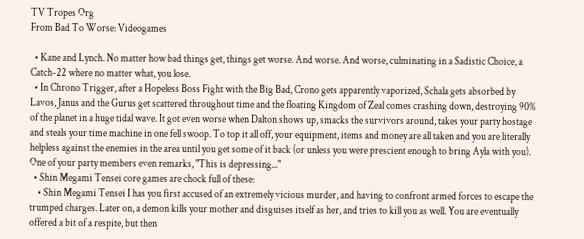TV Tropes Org
From Bad To Worse: Videogames

  • Kane and Lynch. No matter how bad things get, things get worse. And worse. And worse, culminating in a Sadistic Choice, a Catch-22 where no matter what, you lose.
  • In Chrono Trigger, after a Hopeless Boss Fight with the Big Bad, Crono gets apparently vaporized, Schala gets absorbed by Lavos, Janus and the Gurus get scattered throughout time and the floating Kingdom of Zeal comes crashing down, destroying 90% of the planet in a huge tidal wave. It got even worse when Dalton shows up, smacks the survivors around, takes your party hostage and steals your time machine in one fell swoop. To top it all off, your equipment, items and money are all taken and you are literally helpless against the enemies in the area until you get some of it back (or unless you were prescient enough to bring Ayla with you). One of your party members even remarks, "This is depressing..."
  • Shin Megami Tensei core games are chock full of these:
    • Shin Megami Tensei I has you first accused of an extremely vicious murder, and having to confront armed forces to escape the trumped charges. Later on, a demon kills your mother and disguises itself as her, and tries to kill you as well. You are eventually offered a bit of a respite, but then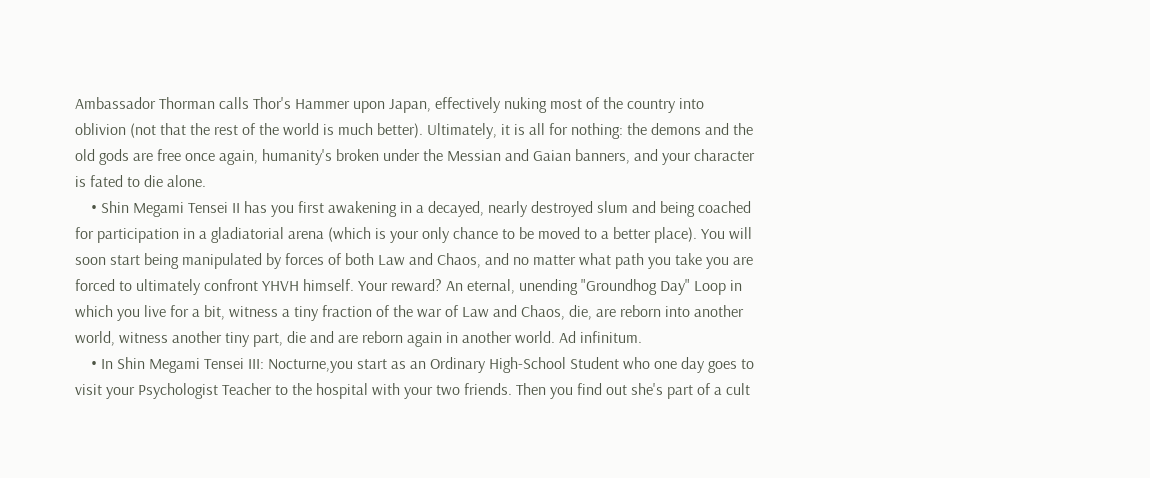Ambassador Thorman calls Thor's Hammer upon Japan, effectively nuking most of the country into oblivion (not that the rest of the world is much better). Ultimately, it is all for nothing: the demons and the old gods are free once again, humanity's broken under the Messian and Gaian banners, and your character is fated to die alone.
    • Shin Megami Tensei II has you first awakening in a decayed, nearly destroyed slum and being coached for participation in a gladiatorial arena (which is your only chance to be moved to a better place). You will soon start being manipulated by forces of both Law and Chaos, and no matter what path you take you are forced to ultimately confront YHVH himself. Your reward? An eternal, unending "Groundhog Day" Loop in which you live for a bit, witness a tiny fraction of the war of Law and Chaos, die, are reborn into another world, witness another tiny part, die and are reborn again in another world. Ad infinitum.
    • In Shin Megami Tensei III: Nocturne,you start as an Ordinary High-School Student who one day goes to visit your Psychologist Teacher to the hospital with your two friends. Then you find out she's part of a cult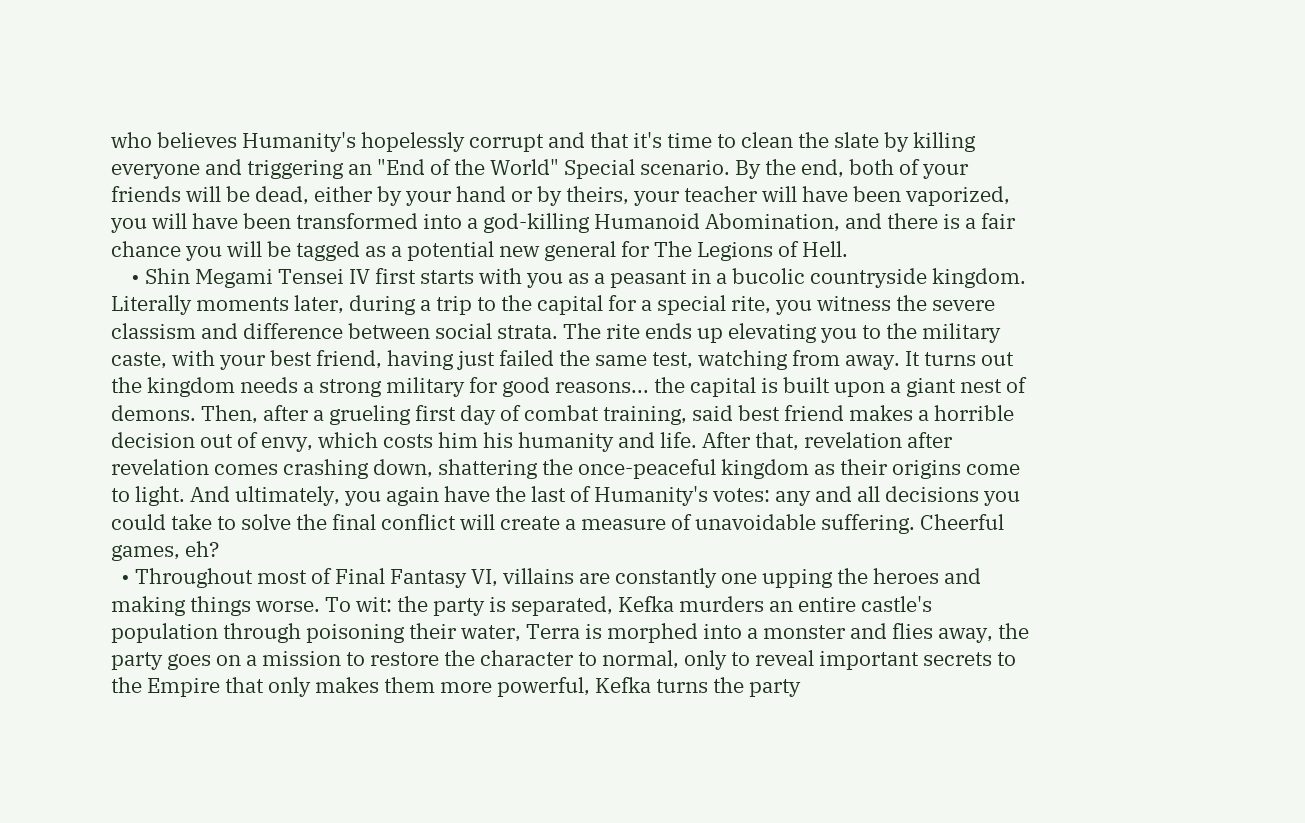who believes Humanity's hopelessly corrupt and that it's time to clean the slate by killing everyone and triggering an "End of the World" Special scenario. By the end, both of your friends will be dead, either by your hand or by theirs, your teacher will have been vaporized, you will have been transformed into a god-killing Humanoid Abomination, and there is a fair chance you will be tagged as a potential new general for The Legions of Hell.
    • Shin Megami Tensei IV first starts with you as a peasant in a bucolic countryside kingdom. Literally moments later, during a trip to the capital for a special rite, you witness the severe classism and difference between social strata. The rite ends up elevating you to the military caste, with your best friend, having just failed the same test, watching from away. It turns out the kingdom needs a strong military for good reasons... the capital is built upon a giant nest of demons. Then, after a grueling first day of combat training, said best friend makes a horrible decision out of envy, which costs him his humanity and life. After that, revelation after revelation comes crashing down, shattering the once-peaceful kingdom as their origins come to light. And ultimately, you again have the last of Humanity's votes: any and all decisions you could take to solve the final conflict will create a measure of unavoidable suffering. Cheerful games, eh?
  • Throughout most of Final Fantasy VI, villains are constantly one upping the heroes and making things worse. To wit: the party is separated, Kefka murders an entire castle's population through poisoning their water, Terra is morphed into a monster and flies away, the party goes on a mission to restore the character to normal, only to reveal important secrets to the Empire that only makes them more powerful, Kefka turns the party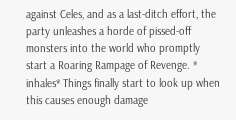against Celes, and as a last-ditch effort, the party unleashes a horde of pissed-off monsters into the world who promptly start a Roaring Rampage of Revenge. * inhales* Things finally start to look up when this causes enough damage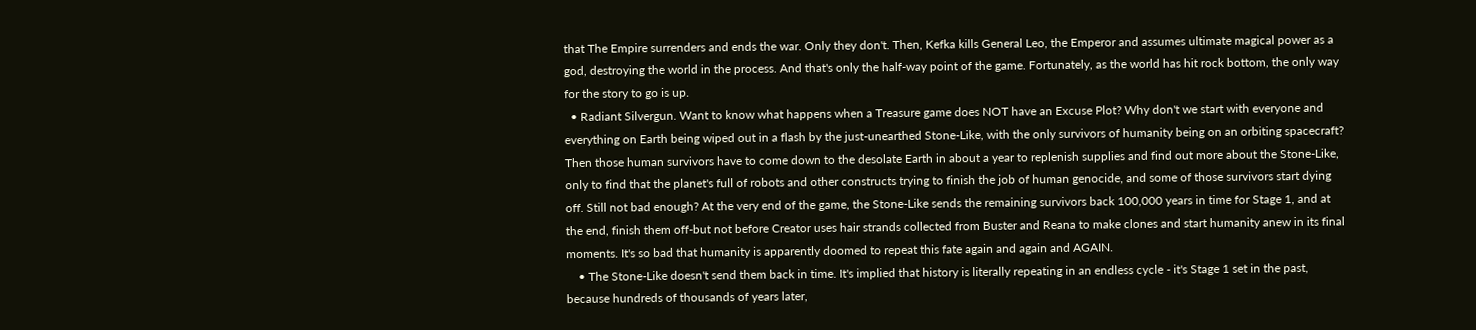that The Empire surrenders and ends the war. Only they don't. Then, Kefka kills General Leo, the Emperor and assumes ultimate magical power as a god, destroying the world in the process. And that's only the half-way point of the game. Fortunately, as the world has hit rock bottom, the only way for the story to go is up.
  • Radiant Silvergun. Want to know what happens when a Treasure game does NOT have an Excuse Plot? Why don't we start with everyone and everything on Earth being wiped out in a flash by the just-unearthed Stone-Like, with the only survivors of humanity being on an orbiting spacecraft? Then those human survivors have to come down to the desolate Earth in about a year to replenish supplies and find out more about the Stone-Like, only to find that the planet's full of robots and other constructs trying to finish the job of human genocide, and some of those survivors start dying off. Still not bad enough? At the very end of the game, the Stone-Like sends the remaining survivors back 100,000 years in time for Stage 1, and at the end, finish them off-but not before Creator uses hair strands collected from Buster and Reana to make clones and start humanity anew in its final moments. It's so bad that humanity is apparently doomed to repeat this fate again and again and AGAIN.
    • The Stone-Like doesn't send them back in time. It's implied that history is literally repeating in an endless cycle - it's Stage 1 set in the past, because hundreds of thousands of years later,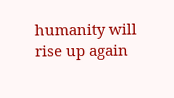humanity will rise up again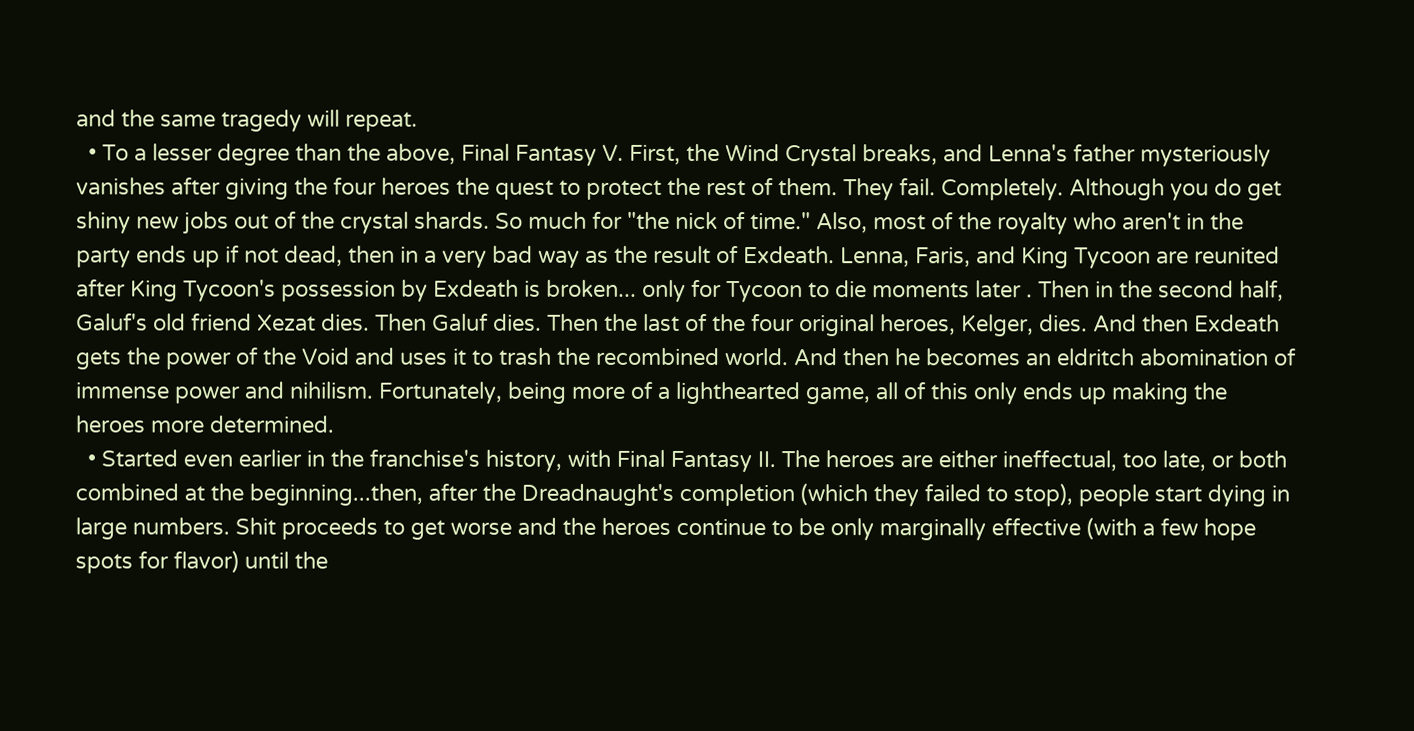and the same tragedy will repeat.
  • To a lesser degree than the above, Final Fantasy V. First, the Wind Crystal breaks, and Lenna's father mysteriously vanishes after giving the four heroes the quest to protect the rest of them. They fail. Completely. Although you do get shiny new jobs out of the crystal shards. So much for "the nick of time." Also, most of the royalty who aren't in the party ends up if not dead, then in a very bad way as the result of Exdeath. Lenna, Faris, and King Tycoon are reunited after King Tycoon's possession by Exdeath is broken... only for Tycoon to die moments later . Then in the second half, Galuf's old friend Xezat dies. Then Galuf dies. Then the last of the four original heroes, Kelger, dies. And then Exdeath gets the power of the Void and uses it to trash the recombined world. And then he becomes an eldritch abomination of immense power and nihilism. Fortunately, being more of a lighthearted game, all of this only ends up making the heroes more determined.
  • Started even earlier in the franchise's history, with Final Fantasy II. The heroes are either ineffectual, too late, or both combined at the beginning...then, after the Dreadnaught's completion (which they failed to stop), people start dying in large numbers. Shit proceeds to get worse and the heroes continue to be only marginally effective (with a few hope spots for flavor) until the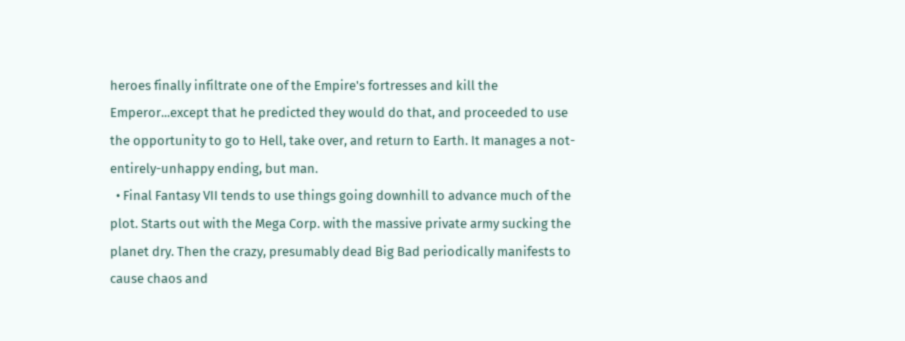heroes finally infiltrate one of the Empire's fortresses and kill the Emperor...except that he predicted they would do that, and proceeded to use the opportunity to go to Hell, take over, and return to Earth. It manages a not-entirely-unhappy ending, but man.
  • Final Fantasy VII tends to use things going downhill to advance much of the plot. Starts out with the Mega Corp. with the massive private army sucking the planet dry. Then the crazy, presumably dead Big Bad periodically manifests to cause chaos and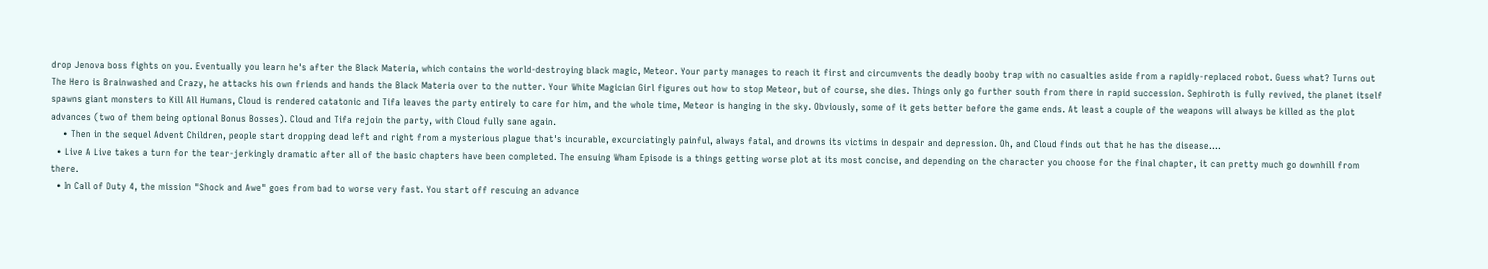drop Jenova boss fights on you. Eventually you learn he's after the Black Materia, which contains the world-destroying black magic, Meteor. Your party manages to reach it first and circumvents the deadly booby trap with no casualties aside from a rapidly-replaced robot. Guess what? Turns out The Hero is Brainwashed and Crazy, he attacks his own friends and hands the Black Materia over to the nutter. Your White Magician Girl figures out how to stop Meteor, but of course, she dies. Things only go further south from there in rapid succession. Sephiroth is fully revived, the planet itself spawns giant monsters to Kill All Humans, Cloud is rendered catatonic and Tifa leaves the party entirely to care for him, and the whole time, Meteor is hanging in the sky. Obviously, some of it gets better before the game ends. At least a couple of the weapons will always be killed as the plot advances (two of them being optional Bonus Bosses). Cloud and Tifa rejoin the party, with Cloud fully sane again.
    • Then in the sequel Advent Children, people start dropping dead left and right from a mysterious plague that's incurable, excurciatingly painful, always fatal, and drowns its victims in despair and depression. Oh, and Cloud finds out that he has the disease....
  • Live A Live takes a turn for the tear-jerkingly dramatic after all of the basic chapters have been completed. The ensuing Wham Episode is a things getting worse plot at its most concise, and depending on the character you choose for the final chapter, it can pretty much go downhill from there.
  • In Call of Duty 4, the mission "Shock and Awe" goes from bad to worse very fast. You start off rescuing an advance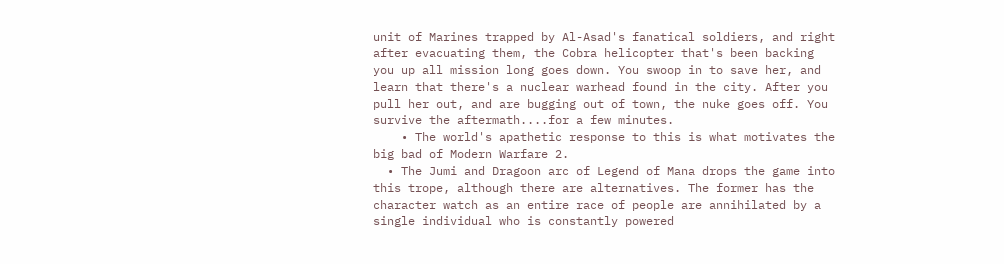unit of Marines trapped by Al-Asad's fanatical soldiers, and right after evacuating them, the Cobra helicopter that's been backing you up all mission long goes down. You swoop in to save her, and learn that there's a nuclear warhead found in the city. After you pull her out, and are bugging out of town, the nuke goes off. You survive the aftermath....for a few minutes.
    • The world's apathetic response to this is what motivates the big bad of Modern Warfare 2.
  • The Jumi and Dragoon arc of Legend of Mana drops the game into this trope, although there are alternatives. The former has the character watch as an entire race of people are annihilated by a single individual who is constantly powered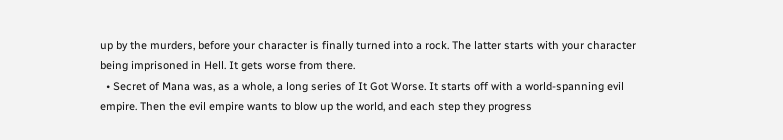up by the murders, before your character is finally turned into a rock. The latter starts with your character being imprisoned in Hell. It gets worse from there.
  • Secret of Mana was, as a whole, a long series of It Got Worse. It starts off with a world-spanning evil empire. Then the evil empire wants to blow up the world, and each step they progress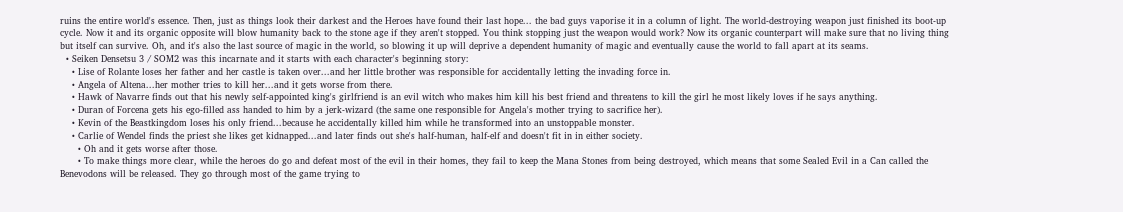ruins the entire world's essence. Then, just as things look their darkest and the Heroes have found their last hope... the bad guys vaporise it in a column of light. The world-destroying weapon just finished its boot-up cycle. Now it and its organic opposite will blow humanity back to the stone age if they aren't stopped. You think stopping just the weapon would work? Now its organic counterpart will make sure that no living thing but itself can survive. Oh, and it's also the last source of magic in the world, so blowing it up will deprive a dependent humanity of magic and eventually cause the world to fall apart at its seams.
  • Seiken Densetsu 3 / SOM2 was this incarnate and it starts with each character's beginning story:
    • Lise of Rolante loses her father and her castle is taken over...and her little brother was responsible for accidentally letting the invading force in.
    • Angela of Altena...her mother tries to kill her...and it gets worse from there.
    • Hawk of Navarre finds out that his newly self-appointed king's girlfriend is an evil witch who makes him kill his best friend and threatens to kill the girl he most likely loves if he says anything.
    • Duran of Forcena gets his ego-filled ass handed to him by a jerk-wizard (the same one responsible for Angela's mother trying to sacrifice her).
    • Kevin of the Beastkingdom loses his only friend...because he accidentally killed him while he transformed into an unstoppable monster.
    • Carlie of Wendel finds the priest she likes get kidnapped...and later finds out she's half-human, half-elf and doesn't fit in in either society.
      • Oh and it gets worse after those.
      • To make things more clear, while the heroes do go and defeat most of the evil in their homes, they fail to keep the Mana Stones from being destroyed, which means that some Sealed Evil in a Can called the Benevodons will be released. They go through most of the game trying to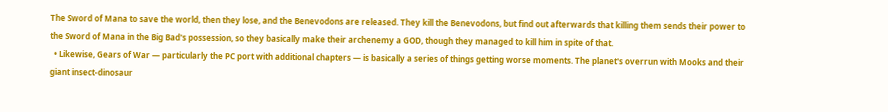The Sword of Mana to save the world, then they lose, and the Benevodons are released. They kill the Benevodons, but find out afterwards that killing them sends their power to the Sword of Mana in the Big Bad's possession, so they basically make their archenemy a GOD, though they managed to kill him in spite of that.
  • Likewise, Gears of War — particularly the PC port with additional chapters — is basically a series of things getting worse moments. The planet's overrun with Mooks and their giant insect-dinosaur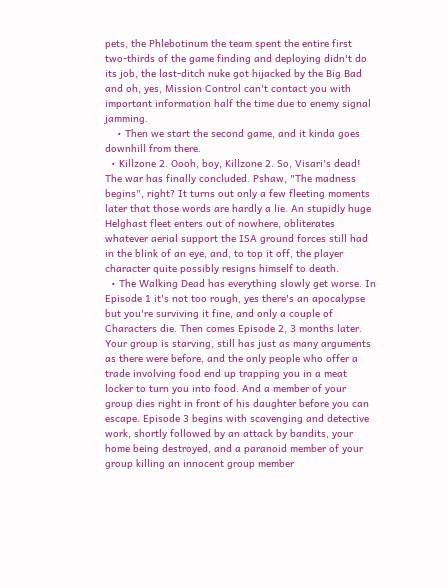pets, the Phlebotinum the team spent the entire first two-thirds of the game finding and deploying didn't do its job, the last-ditch nuke got hijacked by the Big Bad and oh, yes, Mission Control can't contact you with important information half the time due to enemy signal jamming.
    • Then we start the second game, and it kinda goes downhill from there.
  • Killzone 2. Oooh, boy, Killzone 2. So, Visari's dead! The war has finally concluded. Pshaw, "The madness begins", right? It turns out only a few fleeting moments later that those words are hardly a lie. An stupidly huge Helghast fleet enters out of nowhere, obliterates whatever aerial support the ISA ground forces still had in the blink of an eye, and, to top it off, the player character quite possibly resigns himself to death.
  • The Walking Dead has everything slowly get worse. In Episode 1 it's not too rough, yes there's an apocalypse but you're surviving it fine, and only a couple of Characters die. Then comes Episode 2, 3 months later. Your group is starving, still has just as many arguments as there were before, and the only people who offer a trade involving food end up trapping you in a meat locker to turn you into food. And a member of your group dies right in front of his daughter before you can escape. Episode 3 begins with scavenging and detective work, shortly followed by an attack by bandits, your home being destroyed, and a paranoid member of your group killing an innocent group member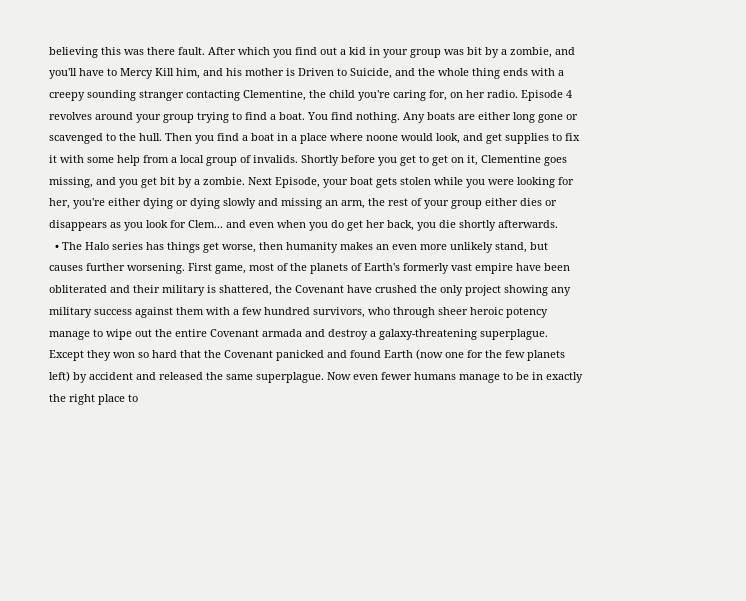believing this was there fault. After which you find out a kid in your group was bit by a zombie, and you'll have to Mercy Kill him, and his mother is Driven to Suicide, and the whole thing ends with a creepy sounding stranger contacting Clementine, the child you're caring for, on her radio. Episode 4 revolves around your group trying to find a boat. You find nothing. Any boats are either long gone or scavenged to the hull. Then you find a boat in a place where noone would look, and get supplies to fix it with some help from a local group of invalids. Shortly before you get to get on it, Clementine goes missing, and you get bit by a zombie. Next Episode, your boat gets stolen while you were looking for her, you're either dying or dying slowly and missing an arm, the rest of your group either dies or disappears as you look for Clem... and even when you do get her back, you die shortly afterwards.
  • The Halo series has things get worse, then humanity makes an even more unlikely stand, but causes further worsening. First game, most of the planets of Earth's formerly vast empire have been obliterated and their military is shattered, the Covenant have crushed the only project showing any military success against them with a few hundred survivors, who through sheer heroic potency manage to wipe out the entire Covenant armada and destroy a galaxy-threatening superplague. Except they won so hard that the Covenant panicked and found Earth (now one for the few planets left) by accident and released the same superplague. Now even fewer humans manage to be in exactly the right place to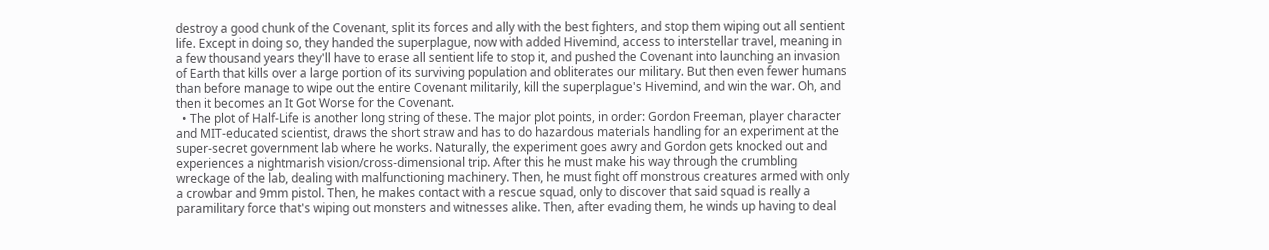destroy a good chunk of the Covenant, split its forces and ally with the best fighters, and stop them wiping out all sentient life. Except in doing so, they handed the superplague, now with added Hivemind, access to interstellar travel, meaning in a few thousand years they'll have to erase all sentient life to stop it, and pushed the Covenant into launching an invasion of Earth that kills over a large portion of its surviving population and obliterates our military. But then even fewer humans than before manage to wipe out the entire Covenant militarily, kill the superplague's Hivemind, and win the war. Oh, and then it becomes an It Got Worse for the Covenant.
  • The plot of Half-Life is another long string of these. The major plot points, in order: Gordon Freeman, player character and MIT-educated scientist, draws the short straw and has to do hazardous materials handling for an experiment at the super-secret government lab where he works. Naturally, the experiment goes awry and Gordon gets knocked out and experiences a nightmarish vision/cross-dimensional trip. After this he must make his way through the crumbling wreckage of the lab, dealing with malfunctioning machinery. Then, he must fight off monstrous creatures armed with only a crowbar and 9mm pistol. Then, he makes contact with a rescue squad, only to discover that said squad is really a paramilitary force that's wiping out monsters and witnesses alike. Then, after evading them, he winds up having to deal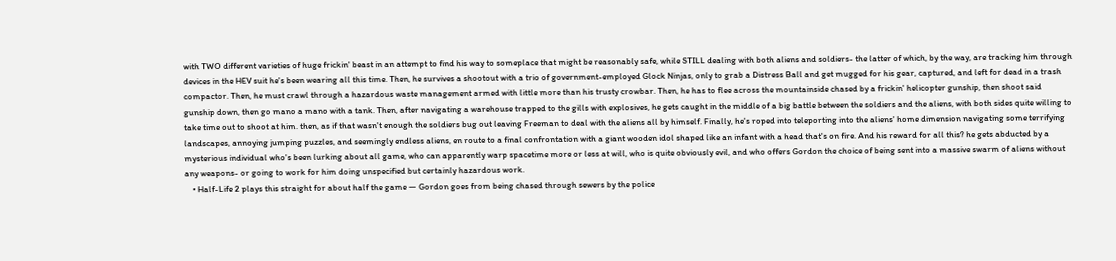with TWO different varieties of huge frickin' beast in an attempt to find his way to someplace that might be reasonably safe, while STILL dealing with both aliens and soldiers- the latter of which, by the way, are tracking him through devices in the HEV suit he's been wearing all this time. Then, he survives a shootout with a trio of government-employed Glock Ninjas, only to grab a Distress Ball and get mugged for his gear, captured, and left for dead in a trash compactor. Then, he must crawl through a hazardous waste management armed with little more than his trusty crowbar. Then, he has to flee across the mountainside chased by a frickin' helicopter gunship, then shoot said gunship down, then go mano a mano with a tank. Then, after navigating a warehouse trapped to the gills with explosives, he gets caught in the middle of a big battle between the soldiers and the aliens, with both sides quite willing to take time out to shoot at him. then, as if that wasn't enough the soldiers bug out leaving Freeman to deal with the aliens all by himself. Finally, he's roped into teleporting into the aliens' home dimension navigating some terrifying landscapes, annoying jumping puzzles, and seemingly endless aliens, en route to a final confrontation with a giant wooden idol shaped like an infant with a head that's on fire. And his reward for all this? he gets abducted by a mysterious individual who's been lurking about all game, who can apparently warp spacetime more or less at will, who is quite obviously evil, and who offers Gordon the choice of being sent into a massive swarm of aliens without any weapons- or going to work for him doing unspecified but certainly hazardous work.
    • Half-Life 2 plays this straight for about half the game — Gordon goes from being chased through sewers by the police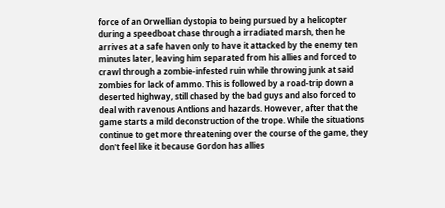force of an Orwellian dystopia to being pursued by a helicopter during a speedboat chase through a irradiated marsh, then he arrives at a safe haven only to have it attacked by the enemy ten minutes later, leaving him separated from his allies and forced to crawl through a zombie-infested ruin while throwing junk at said zombies for lack of ammo. This is followed by a road-trip down a deserted highway, still chased by the bad guys and also forced to deal with ravenous Antlions and hazards. However, after that the game starts a mild deconstruction of the trope. While the situations continue to get more threatening over the course of the game, they don't feel like it because Gordon has allies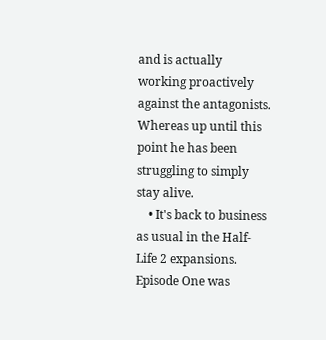and is actually working proactively against the antagonists. Whereas up until this point he has been struggling to simply stay alive.
    • It's back to business as usual in the Half-Life 2 expansions. Episode One was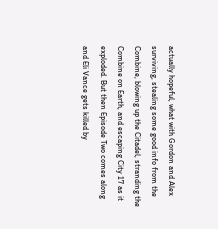actually hopeful, what with Gordon and Alex surviving, stealing some good info from the Combine, blowing up the Citadel, stranding the Combine on Earth, and escaping City 17 as it exploded. But then Episode Two comes along and Eli Vance gets killed by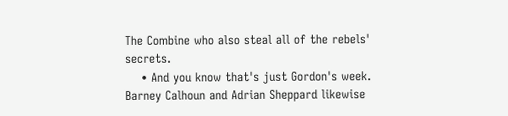The Combine who also steal all of the rebels' secrets.
    • And you know that's just Gordon's week. Barney Calhoun and Adrian Sheppard likewise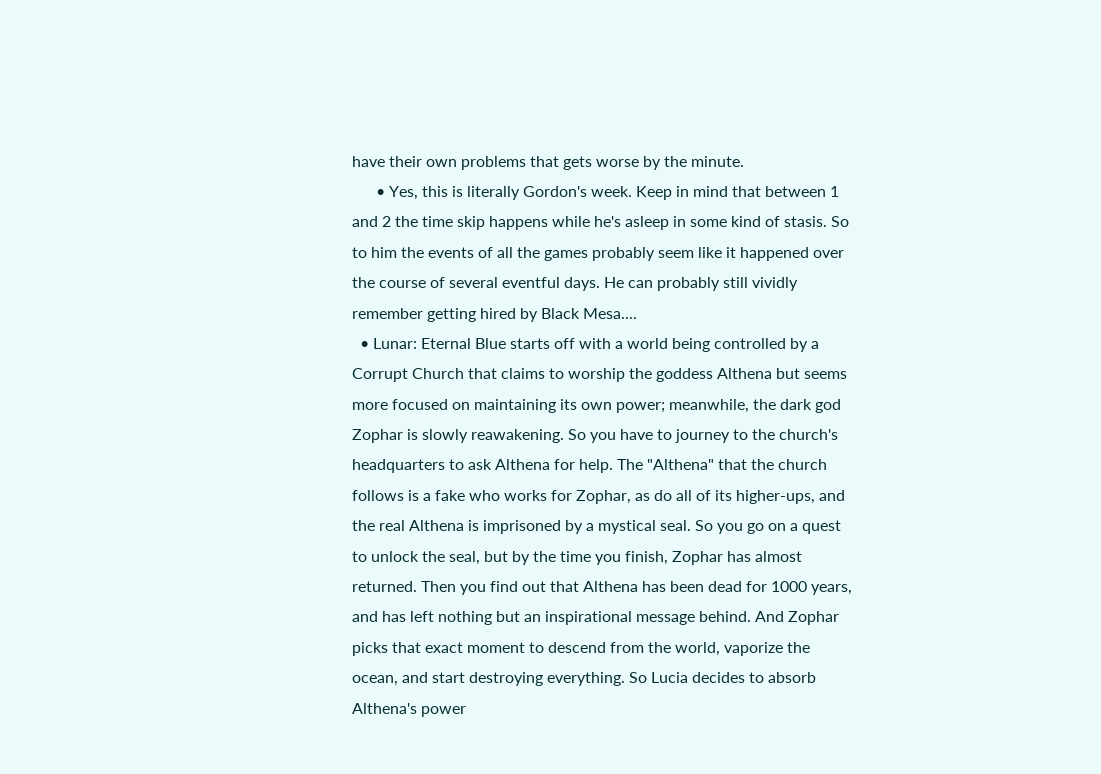have their own problems that gets worse by the minute.
      • Yes, this is literally Gordon's week. Keep in mind that between 1 and 2 the time skip happens while he's asleep in some kind of stasis. So to him the events of all the games probably seem like it happened over the course of several eventful days. He can probably still vividly remember getting hired by Black Mesa....
  • Lunar: Eternal Blue starts off with a world being controlled by a Corrupt Church that claims to worship the goddess Althena but seems more focused on maintaining its own power; meanwhile, the dark god Zophar is slowly reawakening. So you have to journey to the church's headquarters to ask Althena for help. The "Althena" that the church follows is a fake who works for Zophar, as do all of its higher-ups, and the real Althena is imprisoned by a mystical seal. So you go on a quest to unlock the seal, but by the time you finish, Zophar has almost returned. Then you find out that Althena has been dead for 1000 years, and has left nothing but an inspirational message behind. And Zophar picks that exact moment to descend from the world, vaporize the ocean, and start destroying everything. So Lucia decides to absorb Althena's power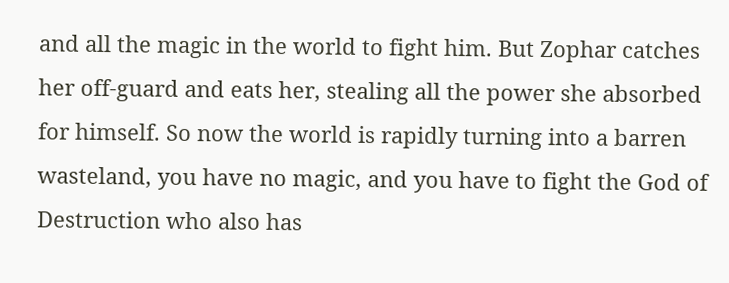and all the magic in the world to fight him. But Zophar catches her off-guard and eats her, stealing all the power she absorbed for himself. So now the world is rapidly turning into a barren wasteland, you have no magic, and you have to fight the God of Destruction who also has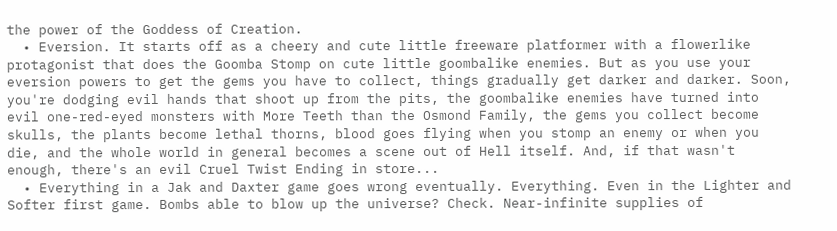the power of the Goddess of Creation.
  • Eversion. It starts off as a cheery and cute little freeware platformer with a flowerlike protagonist that does the Goomba Stomp on cute little goombalike enemies. But as you use your eversion powers to get the gems you have to collect, things gradually get darker and darker. Soon, you're dodging evil hands that shoot up from the pits, the goombalike enemies have turned into evil one-red-eyed monsters with More Teeth than the Osmond Family, the gems you collect become skulls, the plants become lethal thorns, blood goes flying when you stomp an enemy or when you die, and the whole world in general becomes a scene out of Hell itself. And, if that wasn't enough, there's an evil Cruel Twist Ending in store...
  • Everything in a Jak and Daxter game goes wrong eventually. Everything. Even in the Lighter and Softer first game. Bombs able to blow up the universe? Check. Near-infinite supplies of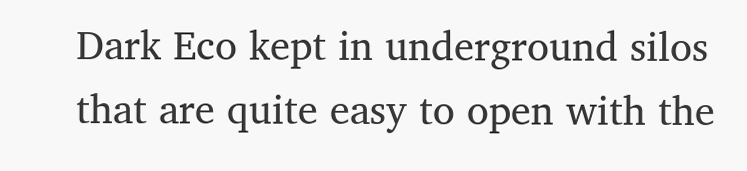Dark Eco kept in underground silos that are quite easy to open with the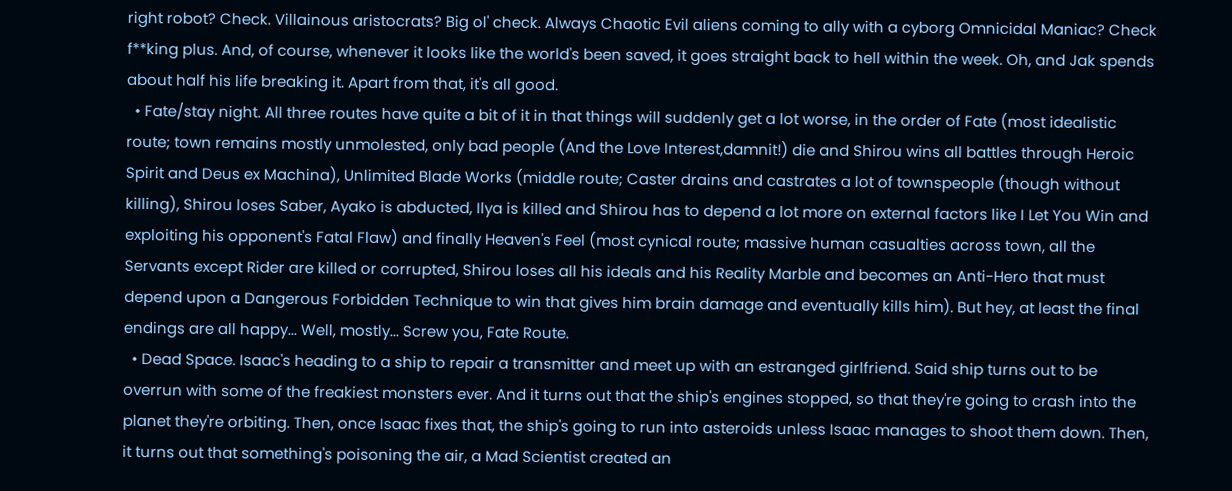right robot? Check. Villainous aristocrats? Big ol' check. Always Chaotic Evil aliens coming to ally with a cyborg Omnicidal Maniac? Check f**king plus. And, of course, whenever it looks like the world's been saved, it goes straight back to hell within the week. Oh, and Jak spends about half his life breaking it. Apart from that, it's all good.
  • Fate/stay night. All three routes have quite a bit of it in that things will suddenly get a lot worse, in the order of Fate (most idealistic route; town remains mostly unmolested, only bad people (And the Love Interest,damnit!) die and Shirou wins all battles through Heroic Spirit and Deus ex Machina), Unlimited Blade Works (middle route; Caster drains and castrates a lot of townspeople (though without killing), Shirou loses Saber, Ayako is abducted, Ilya is killed and Shirou has to depend a lot more on external factors like I Let You Win and exploiting his opponent's Fatal Flaw) and finally Heaven's Feel (most cynical route; massive human casualties across town, all the Servants except Rider are killed or corrupted, Shirou loses all his ideals and his Reality Marble and becomes an Anti-Hero that must depend upon a Dangerous Forbidden Technique to win that gives him brain damage and eventually kills him). But hey, at least the final endings are all happy... Well, mostly... Screw you, Fate Route.
  • Dead Space. Isaac's heading to a ship to repair a transmitter and meet up with an estranged girlfriend. Said ship turns out to be overrun with some of the freakiest monsters ever. And it turns out that the ship's engines stopped, so that they're going to crash into the planet they're orbiting. Then, once Isaac fixes that, the ship's going to run into asteroids unless Isaac manages to shoot them down. Then, it turns out that something's poisoning the air, a Mad Scientist created an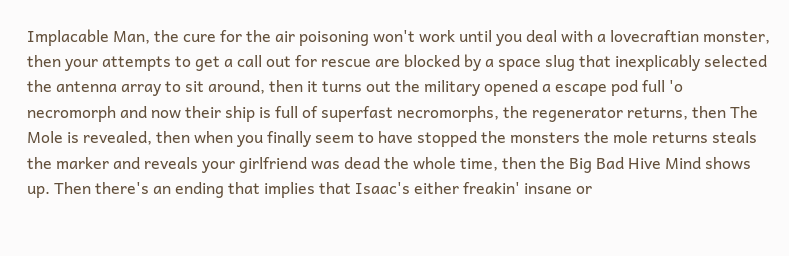Implacable Man, the cure for the air poisoning won't work until you deal with a lovecraftian monster, then your attempts to get a call out for rescue are blocked by a space slug that inexplicably selected the antenna array to sit around, then it turns out the military opened a escape pod full 'o necromorph and now their ship is full of superfast necromorphs, the regenerator returns, then The Mole is revealed, then when you finally seem to have stopped the monsters the mole returns steals the marker and reveals your girlfriend was dead the whole time, then the Big Bad Hive Mind shows up. Then there's an ending that implies that Isaac's either freakin' insane or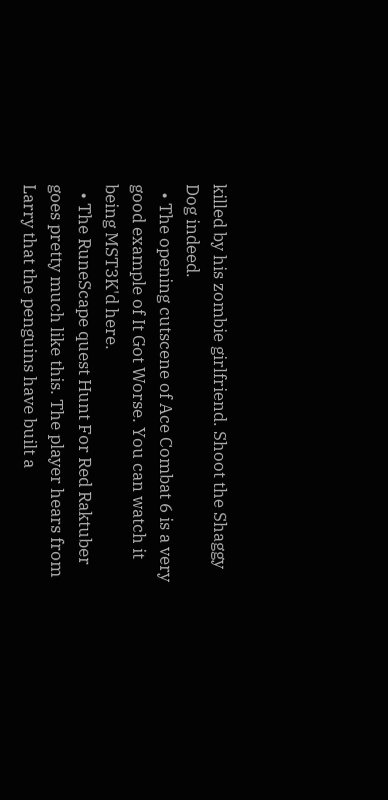killed by his zombie girlfriend. Shoot the Shaggy Dog indeed.
  • The opening cutscene of Ace Combat 6 is a very good example of It Got Worse. You can watch it being MST3K'd here.
  • The RuneScape quest Hunt For Red Raktuber goes pretty much like this. The player hears from Larry that the penguins have built a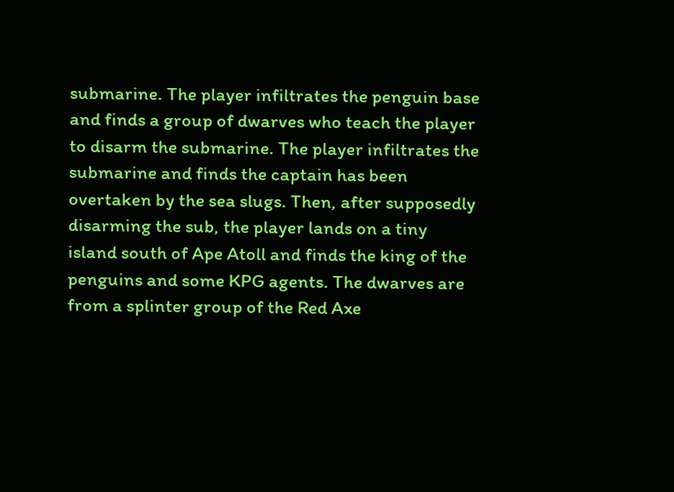submarine. The player infiltrates the penguin base and finds a group of dwarves who teach the player to disarm the submarine. The player infiltrates the submarine and finds the captain has been overtaken by the sea slugs. Then, after supposedly disarming the sub, the player lands on a tiny island south of Ape Atoll and finds the king of the penguins and some KPG agents. The dwarves are from a splinter group of the Red Axe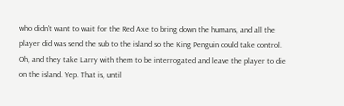who didn't want to wait for the Red Axe to bring down the humans, and all the player did was send the sub to the island so the King Penguin could take control. Oh, and they take Larry with them to be interrogated and leave the player to die on the island. Yep. That is, until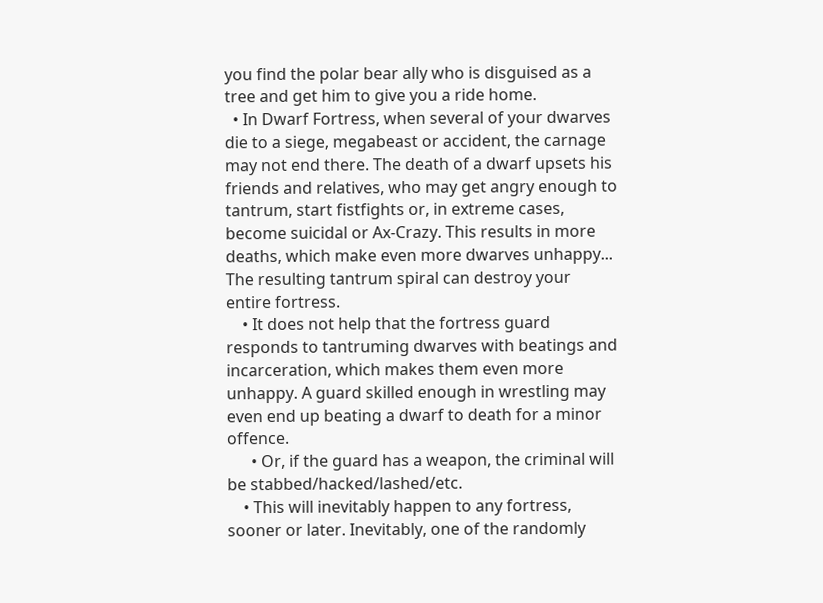you find the polar bear ally who is disguised as a tree and get him to give you a ride home.
  • In Dwarf Fortress, when several of your dwarves die to a siege, megabeast or accident, the carnage may not end there. The death of a dwarf upsets his friends and relatives, who may get angry enough to tantrum, start fistfights or, in extreme cases, become suicidal or Ax-Crazy. This results in more deaths, which make even more dwarves unhappy... The resulting tantrum spiral can destroy your entire fortress.
    • It does not help that the fortress guard responds to tantruming dwarves with beatings and incarceration, which makes them even more unhappy. A guard skilled enough in wrestling may even end up beating a dwarf to death for a minor offence.
      • Or, if the guard has a weapon, the criminal will be stabbed/hacked/lashed/etc.
    • This will inevitably happen to any fortress, sooner or later. Inevitably, one of the randomly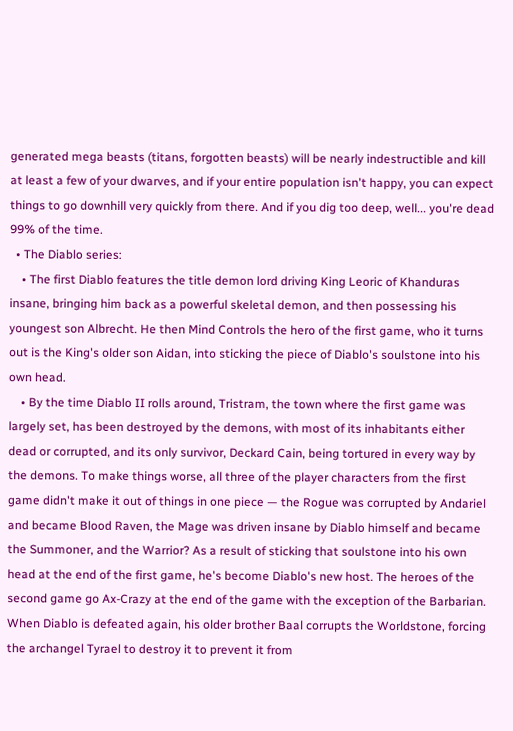generated mega beasts (titans, forgotten beasts) will be nearly indestructible and kill at least a few of your dwarves, and if your entire population isn't happy, you can expect things to go downhill very quickly from there. And if you dig too deep, well... you're dead 99% of the time.
  • The Diablo series:
    • The first Diablo features the title demon lord driving King Leoric of Khanduras insane, bringing him back as a powerful skeletal demon, and then possessing his youngest son Albrecht. He then Mind Controls the hero of the first game, who it turns out is the King's older son Aidan, into sticking the piece of Diablo's soulstone into his own head.
    • By the time Diablo II rolls around, Tristram, the town where the first game was largely set, has been destroyed by the demons, with most of its inhabitants either dead or corrupted, and its only survivor, Deckard Cain, being tortured in every way by the demons. To make things worse, all three of the player characters from the first game didn't make it out of things in one piece — the Rogue was corrupted by Andariel and became Blood Raven, the Mage was driven insane by Diablo himself and became the Summoner, and the Warrior? As a result of sticking that soulstone into his own head at the end of the first game, he's become Diablo's new host. The heroes of the second game go Ax-Crazy at the end of the game with the exception of the Barbarian. When Diablo is defeated again, his older brother Baal corrupts the Worldstone, forcing the archangel Tyrael to destroy it to prevent it from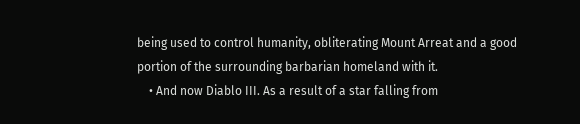being used to control humanity, obliterating Mount Arreat and a good portion of the surrounding barbarian homeland with it.
    • And now Diablo III. As a result of a star falling from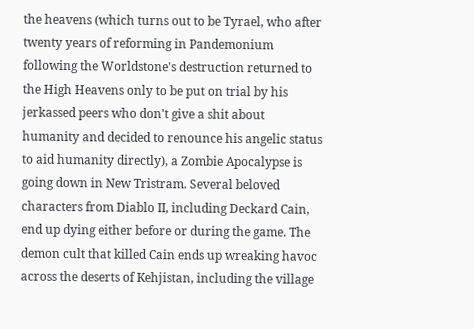the heavens (which turns out to be Tyrael, who after twenty years of reforming in Pandemonium following the Worldstone's destruction returned to the High Heavens only to be put on trial by his jerkassed peers who don't give a shit about humanity and decided to renounce his angelic status to aid humanity directly), a Zombie Apocalypse is going down in New Tristram. Several beloved characters from Diablo II, including Deckard Cain, end up dying either before or during the game. The demon cult that killed Cain ends up wreaking havoc across the deserts of Kehjistan, including the village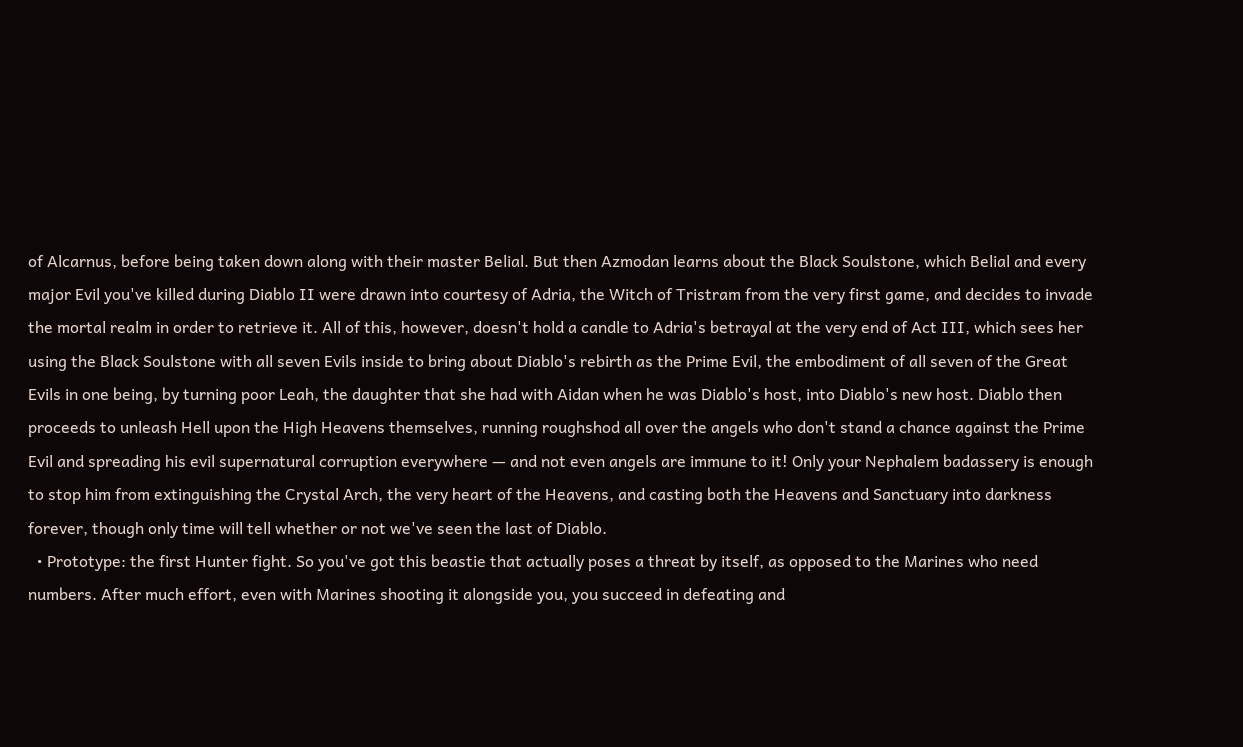of Alcarnus, before being taken down along with their master Belial. But then Azmodan learns about the Black Soulstone, which Belial and every major Evil you've killed during Diablo II were drawn into courtesy of Adria, the Witch of Tristram from the very first game, and decides to invade the mortal realm in order to retrieve it. All of this, however, doesn't hold a candle to Adria's betrayal at the very end of Act III, which sees her using the Black Soulstone with all seven Evils inside to bring about Diablo's rebirth as the Prime Evil, the embodiment of all seven of the Great Evils in one being, by turning poor Leah, the daughter that she had with Aidan when he was Diablo's host, into Diablo's new host. Diablo then proceeds to unleash Hell upon the High Heavens themselves, running roughshod all over the angels who don't stand a chance against the Prime Evil and spreading his evil supernatural corruption everywhere — and not even angels are immune to it! Only your Nephalem badassery is enough to stop him from extinguishing the Crystal Arch, the very heart of the Heavens, and casting both the Heavens and Sanctuary into darkness forever, though only time will tell whether or not we've seen the last of Diablo.
  • Prototype: the first Hunter fight. So you've got this beastie that actually poses a threat by itself, as opposed to the Marines who need numbers. After much effort, even with Marines shooting it alongside you, you succeed in defeating and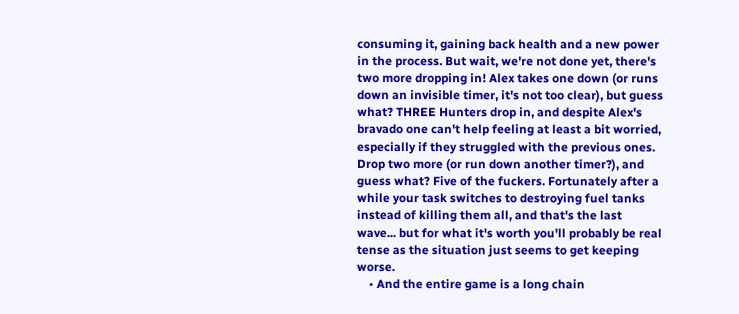consuming it, gaining back health and a new power in the process. But wait, we're not done yet, there's two more dropping in! Alex takes one down (or runs down an invisible timer, it's not too clear), but guess what? THREE Hunters drop in, and despite Alex's bravado one can't help feeling at least a bit worried, especially if they struggled with the previous ones. Drop two more (or run down another timer?), and guess what? Five of the fuckers. Fortunately after a while your task switches to destroying fuel tanks instead of killing them all, and that's the last wave... but for what it's worth you'll probably be real tense as the situation just seems to get keeping worse.
    • And the entire game is a long chain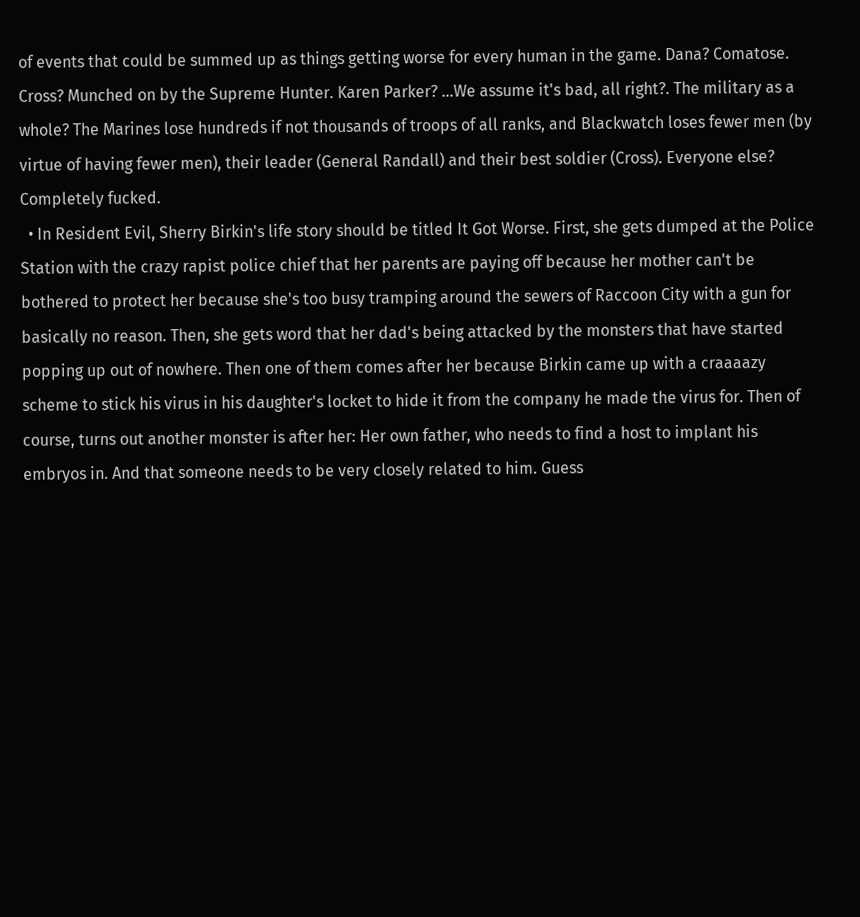of events that could be summed up as things getting worse for every human in the game. Dana? Comatose. Cross? Munched on by the Supreme Hunter. Karen Parker? ...We assume it's bad, all right?. The military as a whole? The Marines lose hundreds if not thousands of troops of all ranks, and Blackwatch loses fewer men (by virtue of having fewer men), their leader (General Randall) and their best soldier (Cross). Everyone else? Completely fucked.
  • In Resident Evil, Sherry Birkin's life story should be titled It Got Worse. First, she gets dumped at the Police Station with the crazy rapist police chief that her parents are paying off because her mother can't be bothered to protect her because she's too busy tramping around the sewers of Raccoon City with a gun for basically no reason. Then, she gets word that her dad's being attacked by the monsters that have started popping up out of nowhere. Then one of them comes after her because Birkin came up with a craaaazy scheme to stick his virus in his daughter's locket to hide it from the company he made the virus for. Then of course, turns out another monster is after her: Her own father, who needs to find a host to implant his embryos in. And that someone needs to be very closely related to him. Guess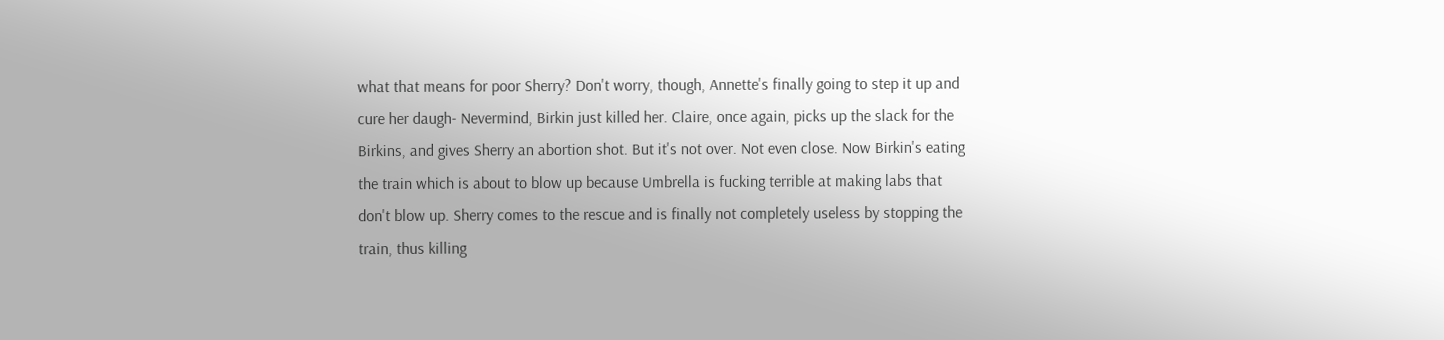what that means for poor Sherry? Don't worry, though, Annette's finally going to step it up and cure her daugh- Nevermind, Birkin just killed her. Claire, once again, picks up the slack for the Birkins, and gives Sherry an abortion shot. But it's not over. Not even close. Now Birkin's eating the train which is about to blow up because Umbrella is fucking terrible at making labs that don't blow up. Sherry comes to the rescue and is finally not completely useless by stopping the train, thus killing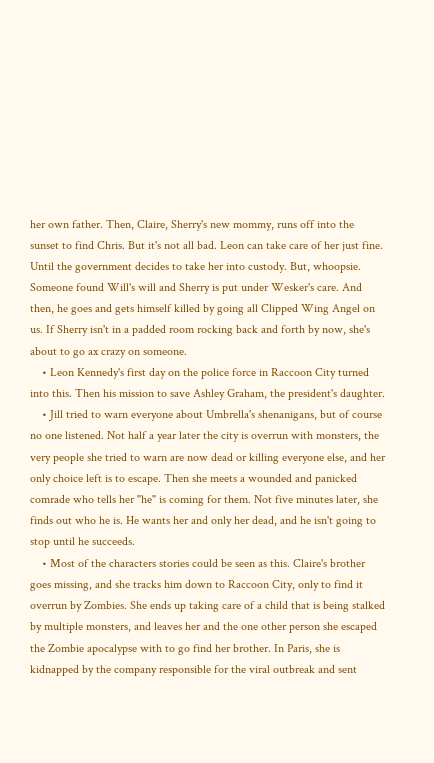her own father. Then, Claire, Sherry's new mommy, runs off into the sunset to find Chris. But it's not all bad. Leon can take care of her just fine. Until the government decides to take her into custody. But, whoopsie. Someone found Will's will and Sherry is put under Wesker's care. And then, he goes and gets himself killed by going all Clipped Wing Angel on us. If Sherry isn't in a padded room rocking back and forth by now, she's about to go ax crazy on someone.
    • Leon Kennedy's first day on the police force in Raccoon City turned into this. Then his mission to save Ashley Graham, the president's daughter.
    • Jill tried to warn everyone about Umbrella's shenanigans, but of course no one listened. Not half a year later the city is overrun with monsters, the very people she tried to warn are now dead or killing everyone else, and her only choice left is to escape. Then she meets a wounded and panicked comrade who tells her "he" is coming for them. Not five minutes later, she finds out who he is. He wants her and only her dead, and he isn't going to stop until he succeeds.
    • Most of the characters stories could be seen as this. Claire's brother goes missing, and she tracks him down to Raccoon City, only to find it overrun by Zombies. She ends up taking care of a child that is being stalked by multiple monsters, and leaves her and the one other person she escaped the Zombie apocalypse with to go find her brother. In Paris, she is kidnapped by the company responsible for the viral outbreak and sent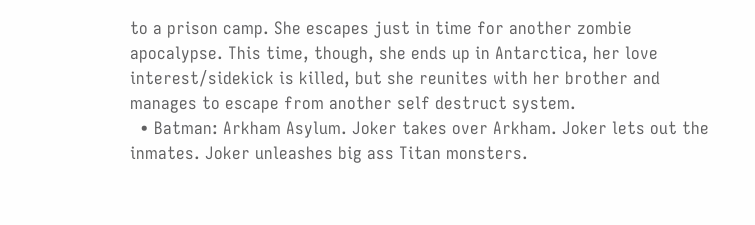to a prison camp. She escapes just in time for another zombie apocalypse. This time, though, she ends up in Antarctica, her love interest/sidekick is killed, but she reunites with her brother and manages to escape from another self destruct system.
  • Batman: Arkham Asylum. Joker takes over Arkham. Joker lets out the inmates. Joker unleashes big ass Titan monsters.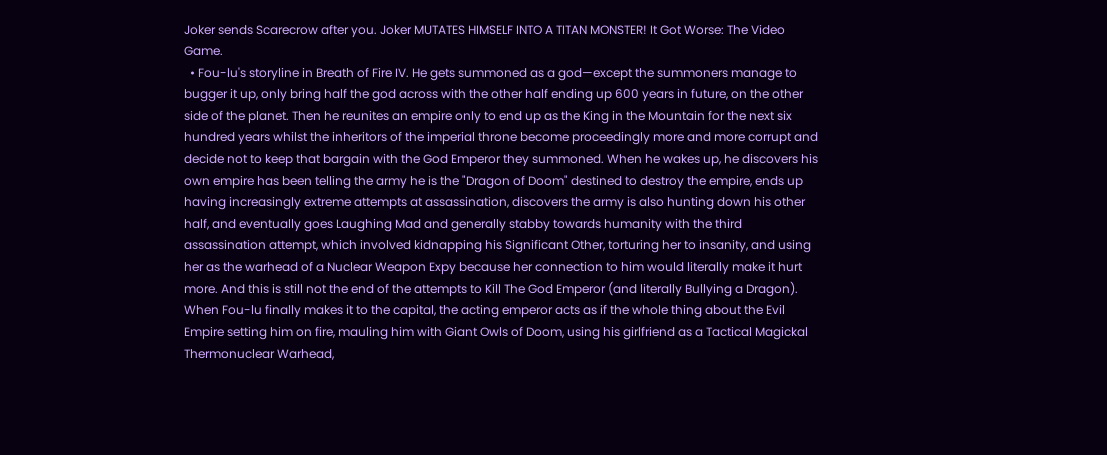Joker sends Scarecrow after you. Joker MUTATES HIMSELF INTO A TITAN MONSTER! It Got Worse: The Video Game.
  • Fou-lu's storyline in Breath of Fire IV. He gets summoned as a god—except the summoners manage to bugger it up, only bring half the god across with the other half ending up 600 years in future, on the other side of the planet. Then he reunites an empire only to end up as the King in the Mountain for the next six hundred years whilst the inheritors of the imperial throne become proceedingly more and more corrupt and decide not to keep that bargain with the God Emperor they summoned. When he wakes up, he discovers his own empire has been telling the army he is the "Dragon of Doom" destined to destroy the empire, ends up having increasingly extreme attempts at assassination, discovers the army is also hunting down his other half, and eventually goes Laughing Mad and generally stabby towards humanity with the third assassination attempt, which involved kidnapping his Significant Other, torturing her to insanity, and using her as the warhead of a Nuclear Weapon Expy because her connection to him would literally make it hurt more. And this is still not the end of the attempts to Kill The God Emperor (and literally Bullying a Dragon). When Fou-lu finally makes it to the capital, the acting emperor acts as if the whole thing about the Evil Empire setting him on fire, mauling him with Giant Owls of Doom, using his girlfriend as a Tactical Magickal Thermonuclear Warhead,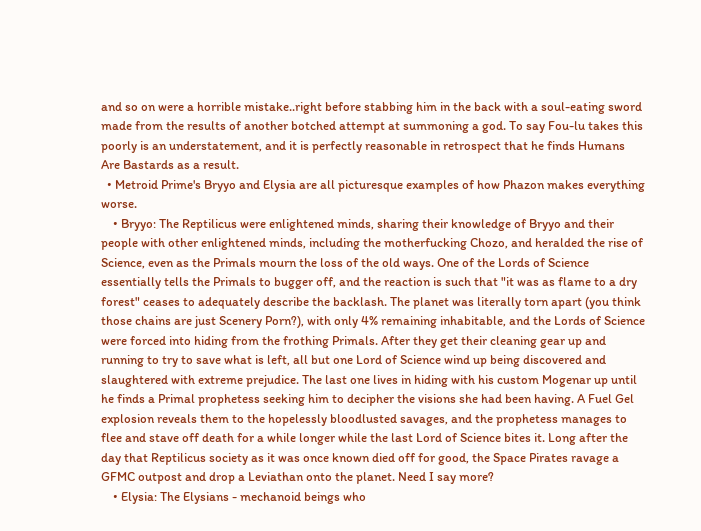and so on were a horrible mistake..right before stabbing him in the back with a soul-eating sword made from the results of another botched attempt at summoning a god. To say Fou-lu takes this poorly is an understatement, and it is perfectly reasonable in retrospect that he finds Humans Are Bastards as a result.
  • Metroid Prime's Bryyo and Elysia are all picturesque examples of how Phazon makes everything worse.
    • Bryyo: The Reptilicus were enlightened minds, sharing their knowledge of Bryyo and their people with other enlightened minds, including the motherfucking Chozo, and heralded the rise of Science, even as the Primals mourn the loss of the old ways. One of the Lords of Science essentially tells the Primals to bugger off, and the reaction is such that "it was as flame to a dry forest" ceases to adequately describe the backlash. The planet was literally torn apart (you think those chains are just Scenery Porn?), with only 4% remaining inhabitable, and the Lords of Science were forced into hiding from the frothing Primals. After they get their cleaning gear up and running to try to save what is left, all but one Lord of Science wind up being discovered and slaughtered with extreme prejudice. The last one lives in hiding with his custom Mogenar up until he finds a Primal prophetess seeking him to decipher the visions she had been having. A Fuel Gel explosion reveals them to the hopelessly bloodlusted savages, and the prophetess manages to flee and stave off death for a while longer while the last Lord of Science bites it. Long after the day that Reptilicus society as it was once known died off for good, the Space Pirates ravage a GFMC outpost and drop a Leviathan onto the planet. Need I say more?
    • Elysia: The Elysians - mechanoid beings who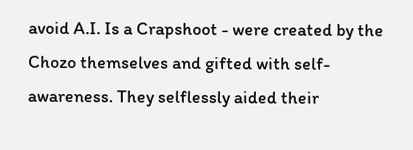avoid A.I. Is a Crapshoot - were created by the Chozo themselves and gifted with self-awareness. They selflessly aided their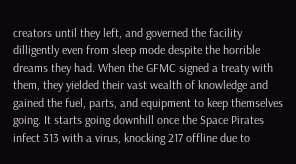creators until they left, and governed the facility dilligently even from sleep mode despite the horrible dreams they had. When the GFMC signed a treaty with them, they yielded their vast wealth of knowledge and gained the fuel, parts, and equipment to keep themselves going. It starts going downhill once the Space Pirates infect 313 with a virus, knocking 217 offline due to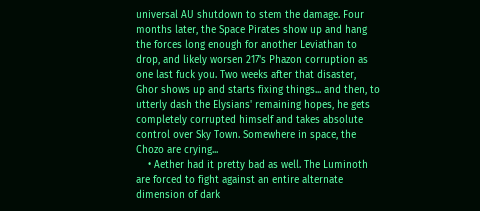universal AU shutdown to stem the damage. Four months later, the Space Pirates show up and hang the forces long enough for another Leviathan to drop, and likely worsen 217's Phazon corruption as one last fuck you. Two weeks after that disaster, Ghor shows up and starts fixing things... and then, to utterly dash the Elysians' remaining hopes, he gets completely corrupted himself and takes absolute control over Sky Town. Somewhere in space, the Chozo are crying...
    • Aether had it pretty bad as well. The Luminoth are forced to fight against an entire alternate dimension of dark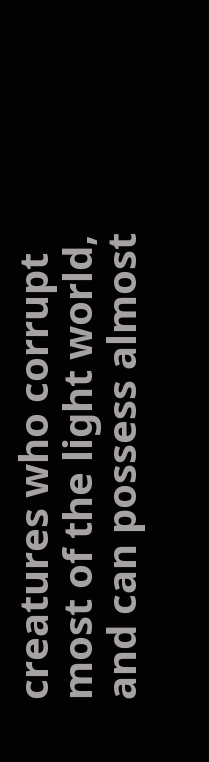creatures who corrupt most of the light world, and can possess almost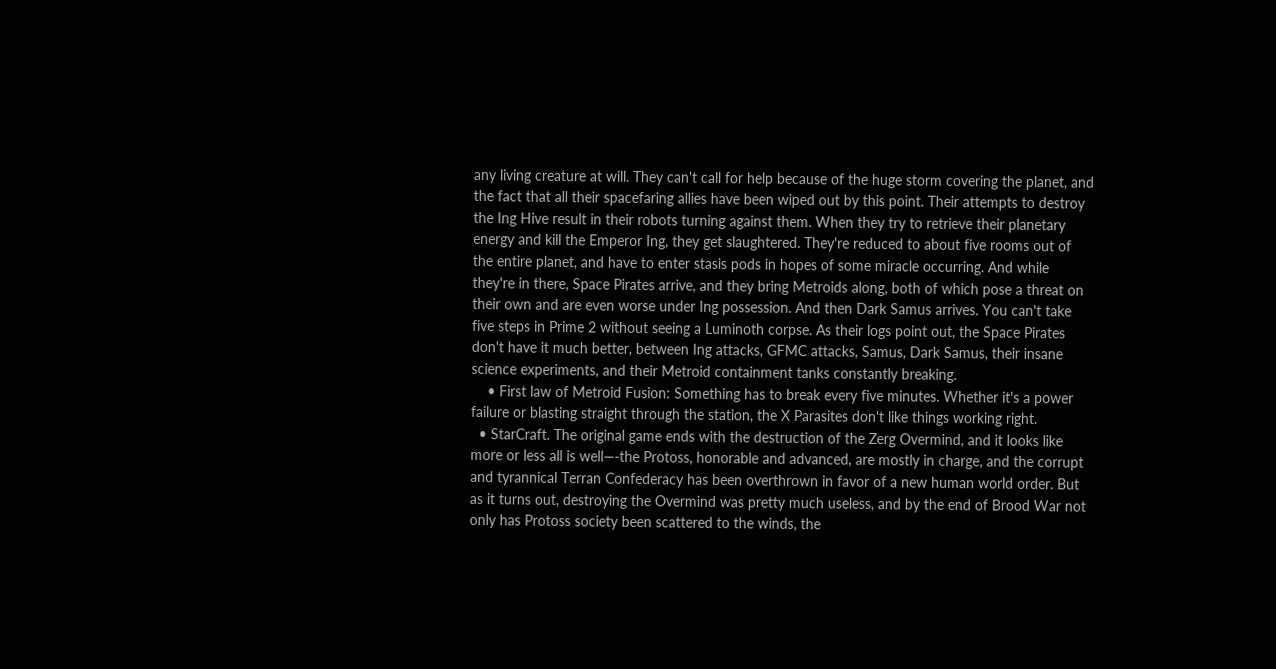any living creature at will. They can't call for help because of the huge storm covering the planet, and the fact that all their spacefaring allies have been wiped out by this point. Their attempts to destroy the Ing Hive result in their robots turning against them. When they try to retrieve their planetary energy and kill the Emperor Ing, they get slaughtered. They're reduced to about five rooms out of the entire planet, and have to enter stasis pods in hopes of some miracle occurring. And while they're in there, Space Pirates arrive, and they bring Metroids along, both of which pose a threat on their own and are even worse under Ing possession. And then Dark Samus arrives. You can't take five steps in Prime 2 without seeing a Luminoth corpse. As their logs point out, the Space Pirates don't have it much better, between Ing attacks, GFMC attacks, Samus, Dark Samus, their insane science experiments, and their Metroid containment tanks constantly breaking.
    • First law of Metroid Fusion: Something has to break every five minutes. Whether it's a power failure or blasting straight through the station, the X Parasites don't like things working right.
  • StarCraft. The original game ends with the destruction of the Zerg Overmind, and it looks like more or less all is well—-the Protoss, honorable and advanced, are mostly in charge, and the corrupt and tyrannical Terran Confederacy has been overthrown in favor of a new human world order. But as it turns out, destroying the Overmind was pretty much useless, and by the end of Brood War not only has Protoss society been scattered to the winds, the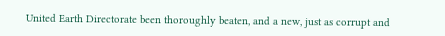United Earth Directorate been thoroughly beaten, and a new, just as corrupt and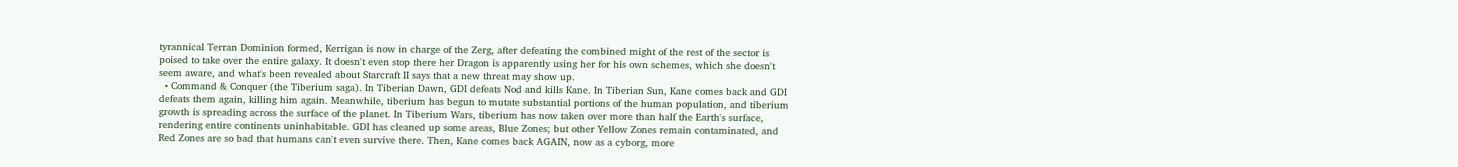tyrannical Terran Dominion formed, Kerrigan is now in charge of the Zerg, after defeating the combined might of the rest of the sector is poised to take over the entire galaxy. It doesn't even stop there her Dragon is apparently using her for his own schemes, which she doesn't seem aware, and what's been revealed about Starcraft II says that a new threat may show up.
  • Command & Conquer (the Tiberium saga). In Tiberian Dawn, GDI defeats Nod and kills Kane. In Tiberian Sun, Kane comes back and GDI defeats them again, killing him again. Meanwhile, tiberium has begun to mutate substantial portions of the human population, and tiberium growth is spreading across the surface of the planet. In Tiberium Wars, tiberium has now taken over more than half the Earth's surface, rendering entire continents uninhabitable. GDI has cleaned up some areas, Blue Zones; but other Yellow Zones remain contaminated, and Red Zones are so bad that humans can't even survive there. Then, Kane comes back AGAIN, now as a cyborg, more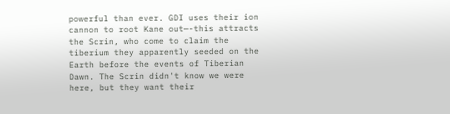powerful than ever. GDI uses their ion cannon to root Kane out—-this attracts the Scrin, who come to claim the tiberium they apparently seeded on the Earth before the events of Tiberian Dawn. The Scrin didn't know we were here, but they want their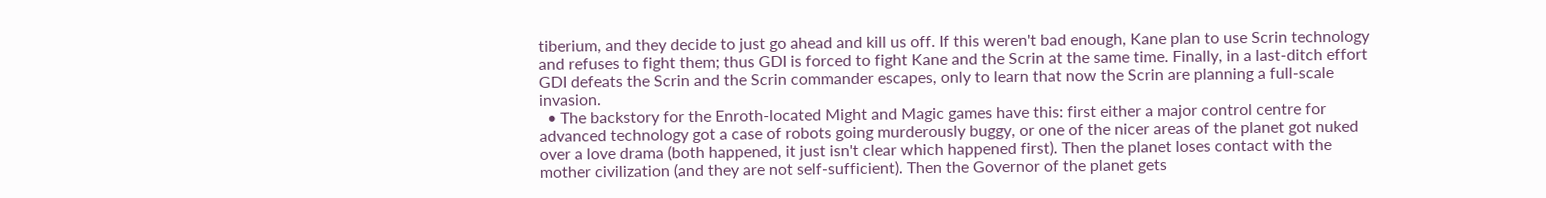tiberium, and they decide to just go ahead and kill us off. If this weren't bad enough, Kane plan to use Scrin technology and refuses to fight them; thus GDI is forced to fight Kane and the Scrin at the same time. Finally, in a last-ditch effort GDI defeats the Scrin and the Scrin commander escapes, only to learn that now the Scrin are planning a full-scale invasion.
  • The backstory for the Enroth-located Might and Magic games have this: first either a major control centre for advanced technology got a case of robots going murderously buggy, or one of the nicer areas of the planet got nuked over a love drama (both happened, it just isn't clear which happened first). Then the planet loses contact with the mother civilization (and they are not self-sufficient). Then the Governor of the planet gets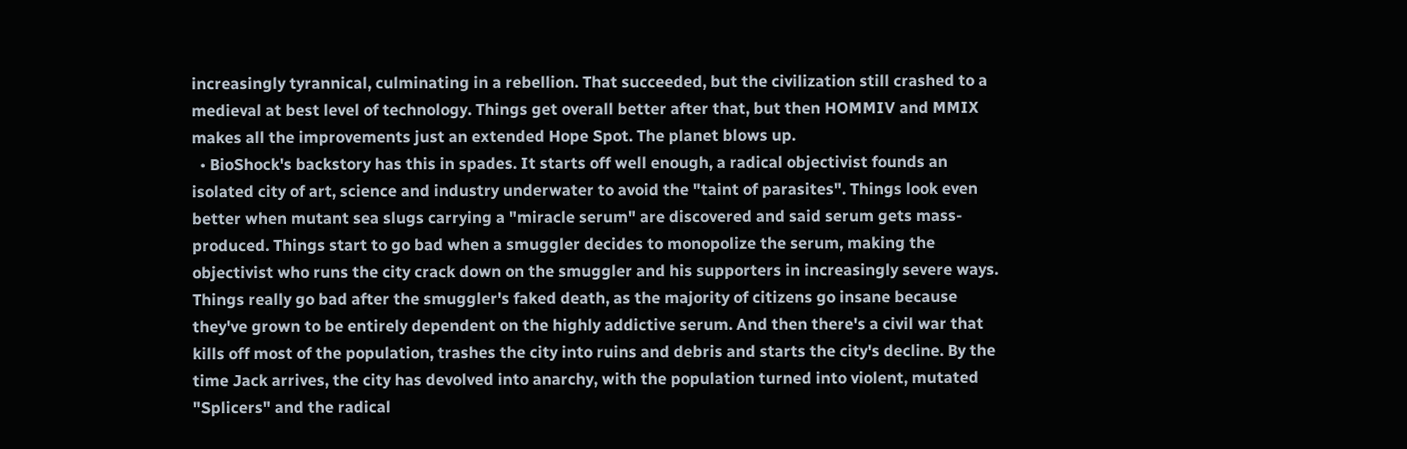increasingly tyrannical, culminating in a rebellion. That succeeded, but the civilization still crashed to a medieval at best level of technology. Things get overall better after that, but then HOMMIV and MMIX makes all the improvements just an extended Hope Spot. The planet blows up.
  • BioShock's backstory has this in spades. It starts off well enough, a radical objectivist founds an isolated city of art, science and industry underwater to avoid the "taint of parasites". Things look even better when mutant sea slugs carrying a "miracle serum" are discovered and said serum gets mass-produced. Things start to go bad when a smuggler decides to monopolize the serum, making the objectivist who runs the city crack down on the smuggler and his supporters in increasingly severe ways. Things really go bad after the smuggler's faked death, as the majority of citizens go insane because they've grown to be entirely dependent on the highly addictive serum. And then there's a civil war that kills off most of the population, trashes the city into ruins and debris and starts the city's decline. By the time Jack arrives, the city has devolved into anarchy, with the population turned into violent, mutated "Splicers" and the radical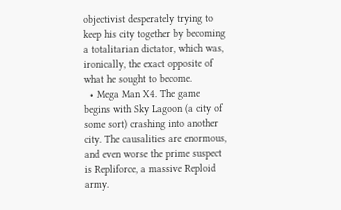objectivist desperately trying to keep his city together by becoming a totalitarian dictator, which was, ironically, the exact opposite of what he sought to become.
  • Mega Man X4. The game begins with Sky Lagoon (a city of some sort) crashing into another city. The causalities are enormous, and even worse the prime suspect is Repliforce, a massive Reploid army.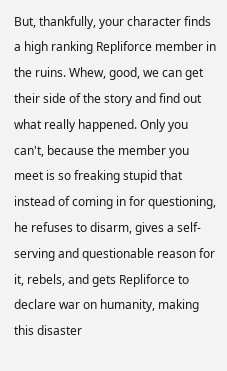But, thankfully, your character finds a high ranking Repliforce member in the ruins. Whew, good, we can get their side of the story and find out what really happened. Only you can't, because the member you meet is so freaking stupid that instead of coming in for questioning, he refuses to disarm, gives a self-serving and questionable reason for it, rebels, and gets Repliforce to declare war on humanity, making this disaster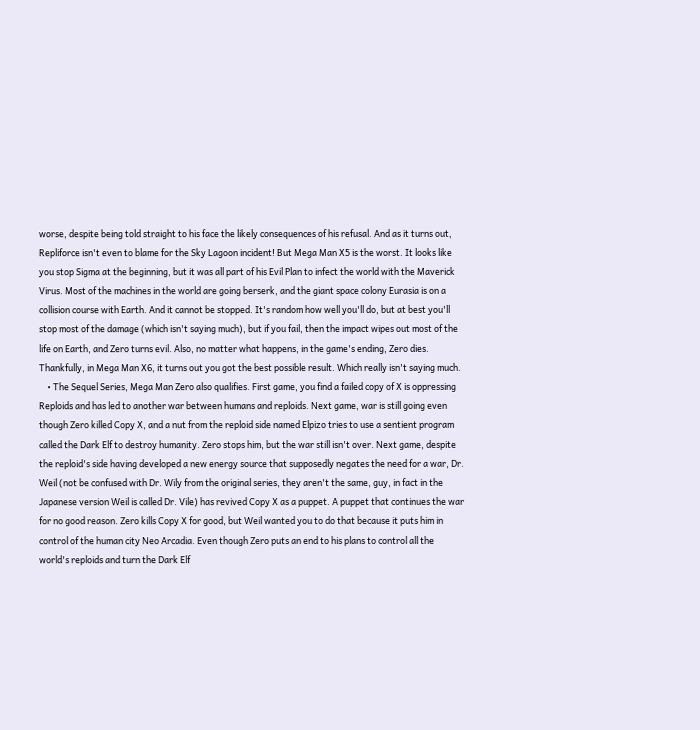worse, despite being told straight to his face the likely consequences of his refusal. And as it turns out, Repliforce isn't even to blame for the Sky Lagoon incident! But Mega Man X5 is the worst. It looks like you stop Sigma at the beginning, but it was all part of his Evil Plan to infect the world with the Maverick Virus. Most of the machines in the world are going berserk, and the giant space colony Eurasia is on a collision course with Earth. And it cannot be stopped. It's random how well you'll do, but at best you'll stop most of the damage (which isn't saying much), but if you fail, then the impact wipes out most of the life on Earth, and Zero turns evil. Also, no matter what happens, in the game's ending, Zero dies. Thankfully, in Mega Man X6, it turns out you got the best possible result. Which really isn't saying much.
    • The Sequel Series, Mega Man Zero also qualifies. First game, you find a failed copy of X is oppressing Reploids and has led to another war between humans and reploids. Next game, war is still going even though Zero killed Copy X, and a nut from the reploid side named Elpizo tries to use a sentient program called the Dark Elf to destroy humanity. Zero stops him, but the war still isn't over. Next game, despite the reploid's side having developed a new energy source that supposedly negates the need for a war, Dr. Weil (not be confused with Dr. Wily from the original series, they aren't the same, guy, in fact in the Japanese version Weil is called Dr. Vile) has revived Copy X as a puppet. A puppet that continues the war for no good reason. Zero kills Copy X for good, but Weil wanted you to do that because it puts him in control of the human city Neo Arcadia. Even though Zero puts an end to his plans to control all the world's reploids and turn the Dark Elf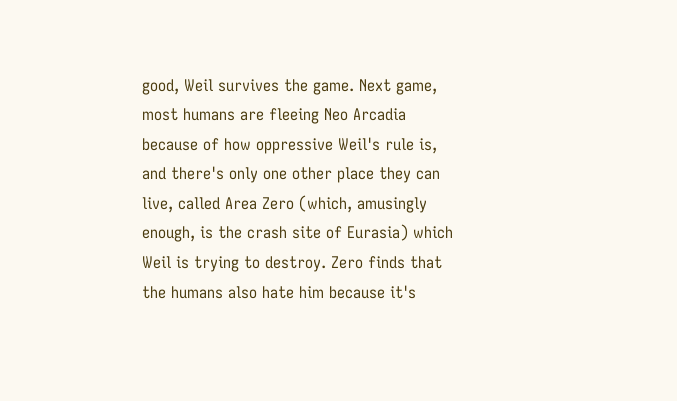good, Weil survives the game. Next game, most humans are fleeing Neo Arcadia because of how oppressive Weil's rule is, and there's only one other place they can live, called Area Zero (which, amusingly enough, is the crash site of Eurasia) which Weil is trying to destroy. Zero finds that the humans also hate him because it's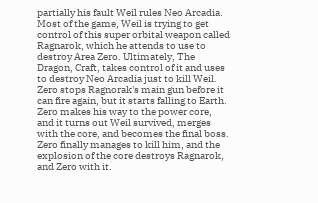partially his fault Weil rules Neo Arcadia. Most of the game, Weil is trying to get control of this super orbital weapon called Ragnarok, which he attends to use to destroy Area Zero. Ultimately, The Dragon, Craft, takes control of it and uses to destroy Neo Arcadia just to kill Weil. Zero stops Ragnorak's main gun before it can fire again, but it starts falling to Earth. Zero makes his way to the power core, and it turns out Weil survived, merges with the core, and becomes the final boss. Zero finally manages to kill him, and the explosion of the core destroys Ragnarok, and Zero with it.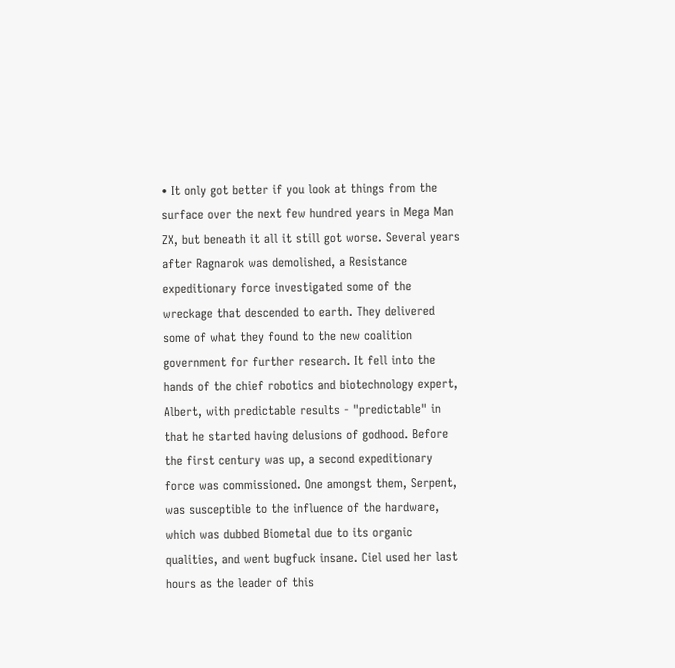• It only got better if you look at things from the surface over the next few hundred years in Mega Man ZX, but beneath it all it still got worse. Several years after Ragnarok was demolished, a Resistance expeditionary force investigated some of the wreckage that descended to earth. They delivered some of what they found to the new coalition government for further research. It fell into the hands of the chief robotics and biotechnology expert, Albert, with predictable results - "predictable" in that he started having delusions of godhood. Before the first century was up, a second expeditionary force was commissioned. One amongst them, Serpent, was susceptible to the influence of the hardware, which was dubbed Biometal due to its organic qualities, and went bugfuck insane. Ciel used her last hours as the leader of this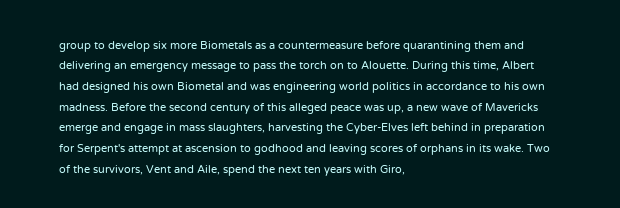group to develop six more Biometals as a countermeasure before quarantining them and delivering an emergency message to pass the torch on to Alouette. During this time, Albert had designed his own Biometal and was engineering world politics in accordance to his own madness. Before the second century of this alleged peace was up, a new wave of Mavericks emerge and engage in mass slaughters, harvesting the Cyber-Elves left behind in preparation for Serpent's attempt at ascension to godhood and leaving scores of orphans in its wake. Two of the survivors, Vent and Aile, spend the next ten years with Giro,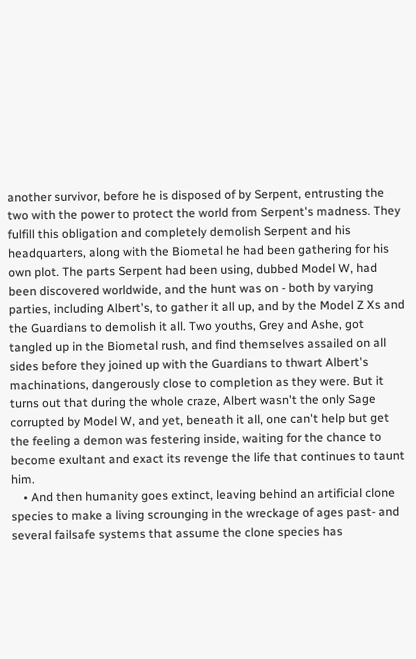another survivor, before he is disposed of by Serpent, entrusting the two with the power to protect the world from Serpent's madness. They fulfill this obligation and completely demolish Serpent and his headquarters, along with the Biometal he had been gathering for his own plot. The parts Serpent had been using, dubbed Model W, had been discovered worldwide, and the hunt was on - both by varying parties, including Albert's, to gather it all up, and by the Model Z Xs and the Guardians to demolish it all. Two youths, Grey and Ashe, got tangled up in the Biometal rush, and find themselves assailed on all sides before they joined up with the Guardians to thwart Albert's machinations, dangerously close to completion as they were. But it turns out that during the whole craze, Albert wasn't the only Sage corrupted by Model W, and yet, beneath it all, one can't help but get the feeling a demon was festering inside, waiting for the chance to become exultant and exact its revenge the life that continues to taunt him.
    • And then humanity goes extinct, leaving behind an artificial clone species to make a living scrounging in the wreckage of ages past- and several failsafe systems that assume the clone species has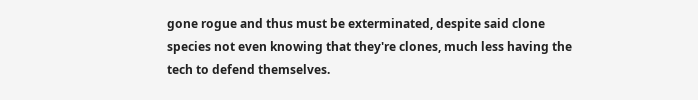gone rogue and thus must be exterminated, despite said clone species not even knowing that they're clones, much less having the tech to defend themselves.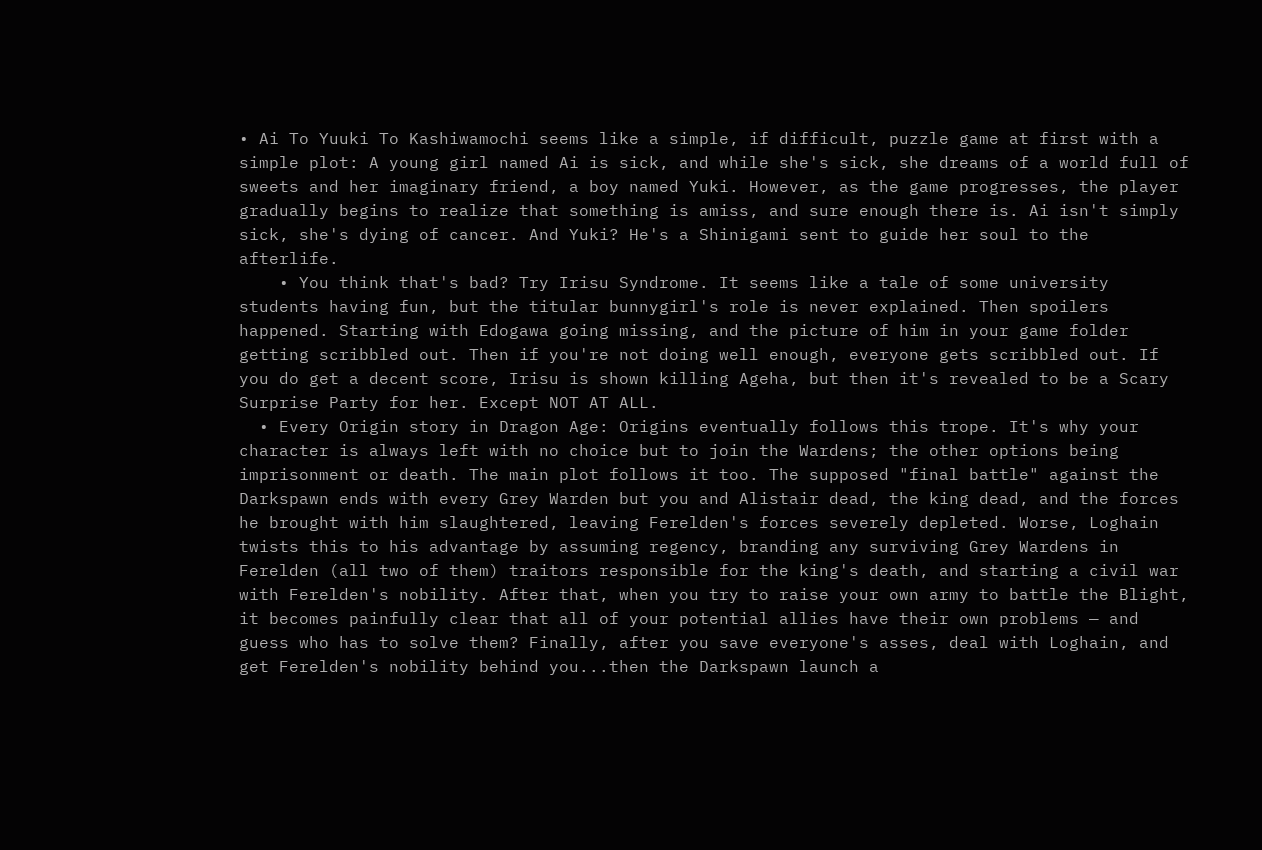• Ai To Yuuki To Kashiwamochi seems like a simple, if difficult, puzzle game at first with a simple plot: A young girl named Ai is sick, and while she's sick, she dreams of a world full of sweets and her imaginary friend, a boy named Yuki. However, as the game progresses, the player gradually begins to realize that something is amiss, and sure enough there is. Ai isn't simply sick, she's dying of cancer. And Yuki? He's a Shinigami sent to guide her soul to the afterlife.
    • You think that's bad? Try Irisu Syndrome. It seems like a tale of some university students having fun, but the titular bunnygirl's role is never explained. Then spoilers happened. Starting with Edogawa going missing, and the picture of him in your game folder getting scribbled out. Then if you're not doing well enough, everyone gets scribbled out. If you do get a decent score, Irisu is shown killing Ageha, but then it's revealed to be a Scary Surprise Party for her. Except NOT AT ALL.
  • Every Origin story in Dragon Age: Origins eventually follows this trope. It's why your character is always left with no choice but to join the Wardens; the other options being imprisonment or death. The main plot follows it too. The supposed "final battle" against the Darkspawn ends with every Grey Warden but you and Alistair dead, the king dead, and the forces he brought with him slaughtered, leaving Ferelden's forces severely depleted. Worse, Loghain twists this to his advantage by assuming regency, branding any surviving Grey Wardens in Ferelden (all two of them) traitors responsible for the king's death, and starting a civil war with Ferelden's nobility. After that, when you try to raise your own army to battle the Blight, it becomes painfully clear that all of your potential allies have their own problems — and guess who has to solve them? Finally, after you save everyone's asses, deal with Loghain, and get Ferelden's nobility behind you...then the Darkspawn launch a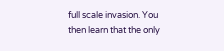full scale invasion. You then learn that the only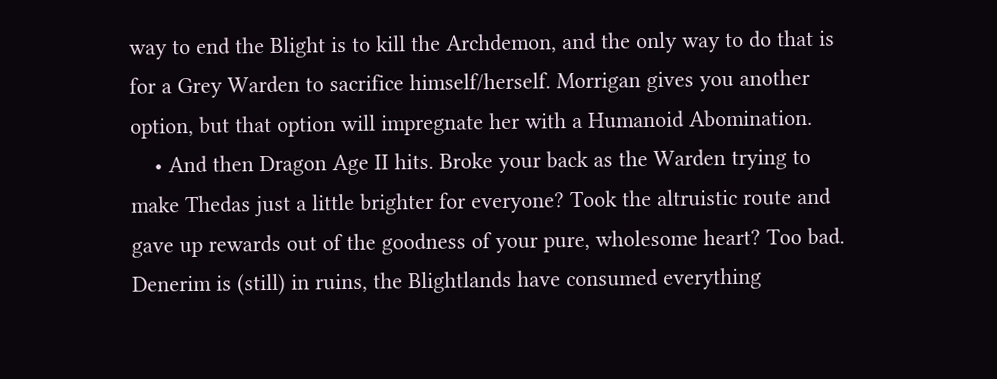way to end the Blight is to kill the Archdemon, and the only way to do that is for a Grey Warden to sacrifice himself/herself. Morrigan gives you another option, but that option will impregnate her with a Humanoid Abomination.
    • And then Dragon Age II hits. Broke your back as the Warden trying to make Thedas just a little brighter for everyone? Took the altruistic route and gave up rewards out of the goodness of your pure, wholesome heart? Too bad. Denerim is (still) in ruins, the Blightlands have consumed everything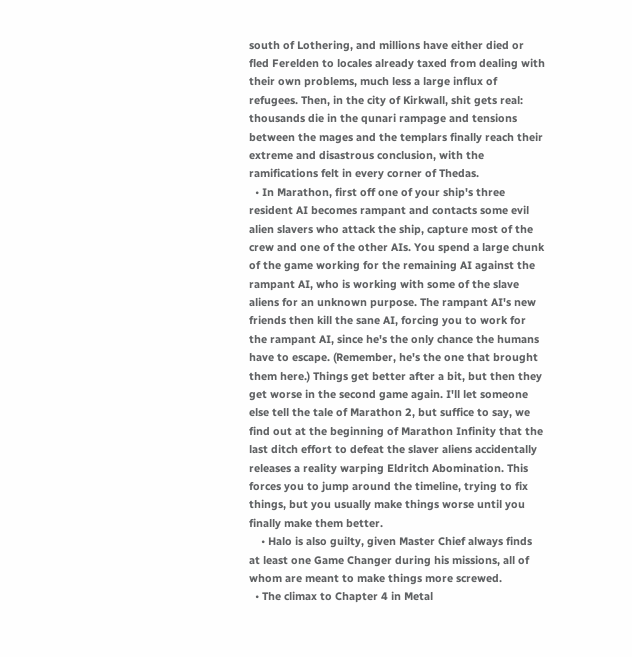south of Lothering, and millions have either died or fled Ferelden to locales already taxed from dealing with their own problems, much less a large influx of refugees. Then, in the city of Kirkwall, shit gets real: thousands die in the qunari rampage and tensions between the mages and the templars finally reach their extreme and disastrous conclusion, with the ramifications felt in every corner of Thedas.
  • In Marathon, first off one of your ship's three resident AI becomes rampant and contacts some evil alien slavers who attack the ship, capture most of the crew and one of the other AIs. You spend a large chunk of the game working for the remaining AI against the rampant AI, who is working with some of the slave aliens for an unknown purpose. The rampant AI's new friends then kill the sane AI, forcing you to work for the rampant AI, since he's the only chance the humans have to escape. (Remember, he's the one that brought them here.) Things get better after a bit, but then they get worse in the second game again. I'll let someone else tell the tale of Marathon 2, but suffice to say, we find out at the beginning of Marathon Infinity that the last ditch effort to defeat the slaver aliens accidentally releases a reality warping Eldritch Abomination. This forces you to jump around the timeline, trying to fix things, but you usually make things worse until you finally make them better.
    • Halo is also guilty, given Master Chief always finds at least one Game Changer during his missions, all of whom are meant to make things more screwed.
  • The climax to Chapter 4 in Metal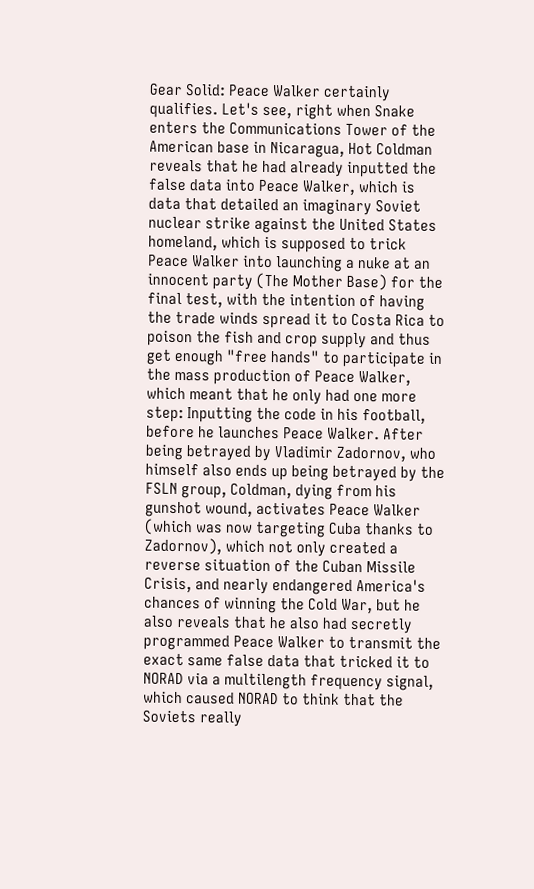Gear Solid: Peace Walker certainly qualifies. Let's see, right when Snake enters the Communications Tower of the American base in Nicaragua, Hot Coldman reveals that he had already inputted the false data into Peace Walker, which is data that detailed an imaginary Soviet nuclear strike against the United States homeland, which is supposed to trick Peace Walker into launching a nuke at an innocent party (The Mother Base) for the final test, with the intention of having the trade winds spread it to Costa Rica to poison the fish and crop supply and thus get enough "free hands" to participate in the mass production of Peace Walker, which meant that he only had one more step: Inputting the code in his football, before he launches Peace Walker. After being betrayed by Vladimir Zadornov, who himself also ends up being betrayed by the FSLN group, Coldman, dying from his gunshot wound, activates Peace Walker (which was now targeting Cuba thanks to Zadornov), which not only created a reverse situation of the Cuban Missile Crisis, and nearly endangered America's chances of winning the Cold War, but he also reveals that he also had secretly programmed Peace Walker to transmit the exact same false data that tricked it to NORAD via a multilength frequency signal, which caused NORAD to think that the Soviets really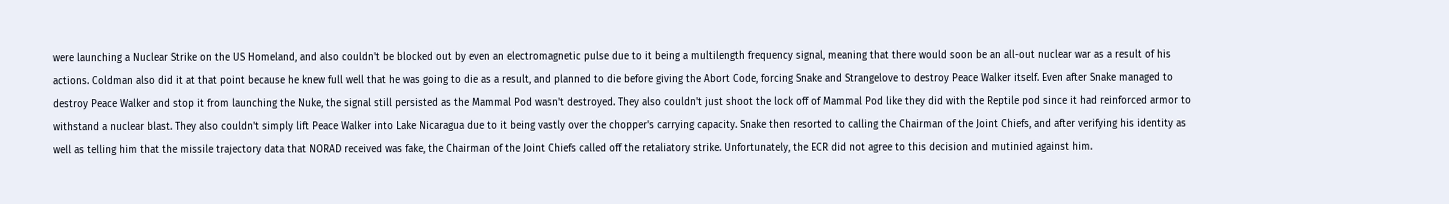were launching a Nuclear Strike on the US Homeland, and also couldn't be blocked out by even an electromagnetic pulse due to it being a multilength frequency signal, meaning that there would soon be an all-out nuclear war as a result of his actions. Coldman also did it at that point because he knew full well that he was going to die as a result, and planned to die before giving the Abort Code, forcing Snake and Strangelove to destroy Peace Walker itself. Even after Snake managed to destroy Peace Walker and stop it from launching the Nuke, the signal still persisted as the Mammal Pod wasn't destroyed. They also couldn't just shoot the lock off of Mammal Pod like they did with the Reptile pod since it had reinforced armor to withstand a nuclear blast. They also couldn't simply lift Peace Walker into Lake Nicaragua due to it being vastly over the chopper's carrying capacity. Snake then resorted to calling the Chairman of the Joint Chiefs, and after verifying his identity as well as telling him that the missile trajectory data that NORAD received was fake, the Chairman of the Joint Chiefs called off the retaliatory strike. Unfortunately, the ECR did not agree to this decision and mutinied against him.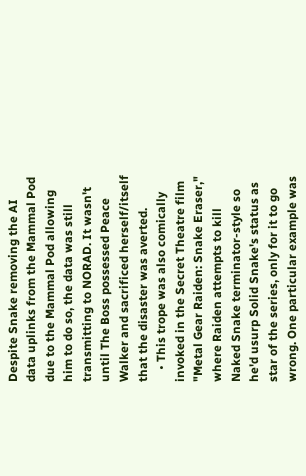Despite Snake removing the AI data uplinks from the Mammal Pod due to the Mammal Pod allowing him to do so, the data was still transmitting to NORAD. It wasn't until The Boss possessed Peace Walker and sacrificed herself/itself that the disaster was averted.
    • This trope was also comically invoked in the Secret Theatre film "Metal Gear Raiden: Snake Eraser," where Raiden attempts to kill Naked Snake terminator-style so he'd usurp Solid Snake's status as star of the series, only for it to go wrong. One particular example was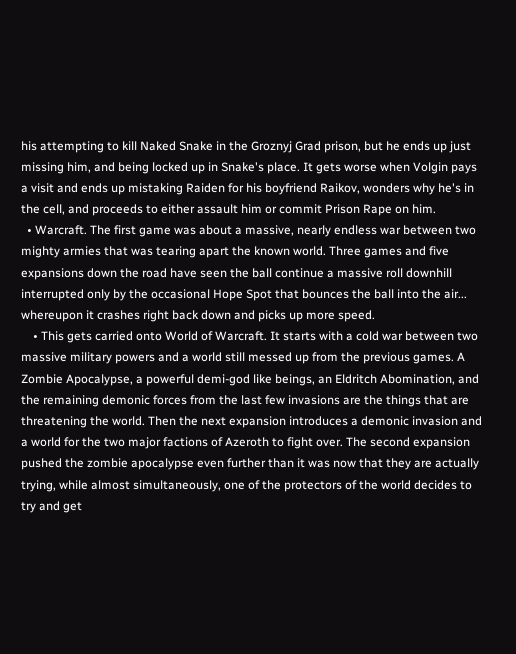his attempting to kill Naked Snake in the Groznyj Grad prison, but he ends up just missing him, and being locked up in Snake's place. It gets worse when Volgin pays a visit and ends up mistaking Raiden for his boyfriend Raikov, wonders why he's in the cell, and proceeds to either assault him or commit Prison Rape on him.
  • Warcraft. The first game was about a massive, nearly endless war between two mighty armies that was tearing apart the known world. Three games and five expansions down the road have seen the ball continue a massive roll downhill interrupted only by the occasional Hope Spot that bounces the ball into the air... whereupon it crashes right back down and picks up more speed.
    • This gets carried onto World of Warcraft. It starts with a cold war between two massive military powers and a world still messed up from the previous games. A Zombie Apocalypse, a powerful demi-god like beings, an Eldritch Abomination, and the remaining demonic forces from the last few invasions are the things that are threatening the world. Then the next expansion introduces a demonic invasion and a world for the two major factions of Azeroth to fight over. The second expansion pushed the zombie apocalypse even further than it was now that they are actually trying, while almost simultaneously, one of the protectors of the world decides to try and get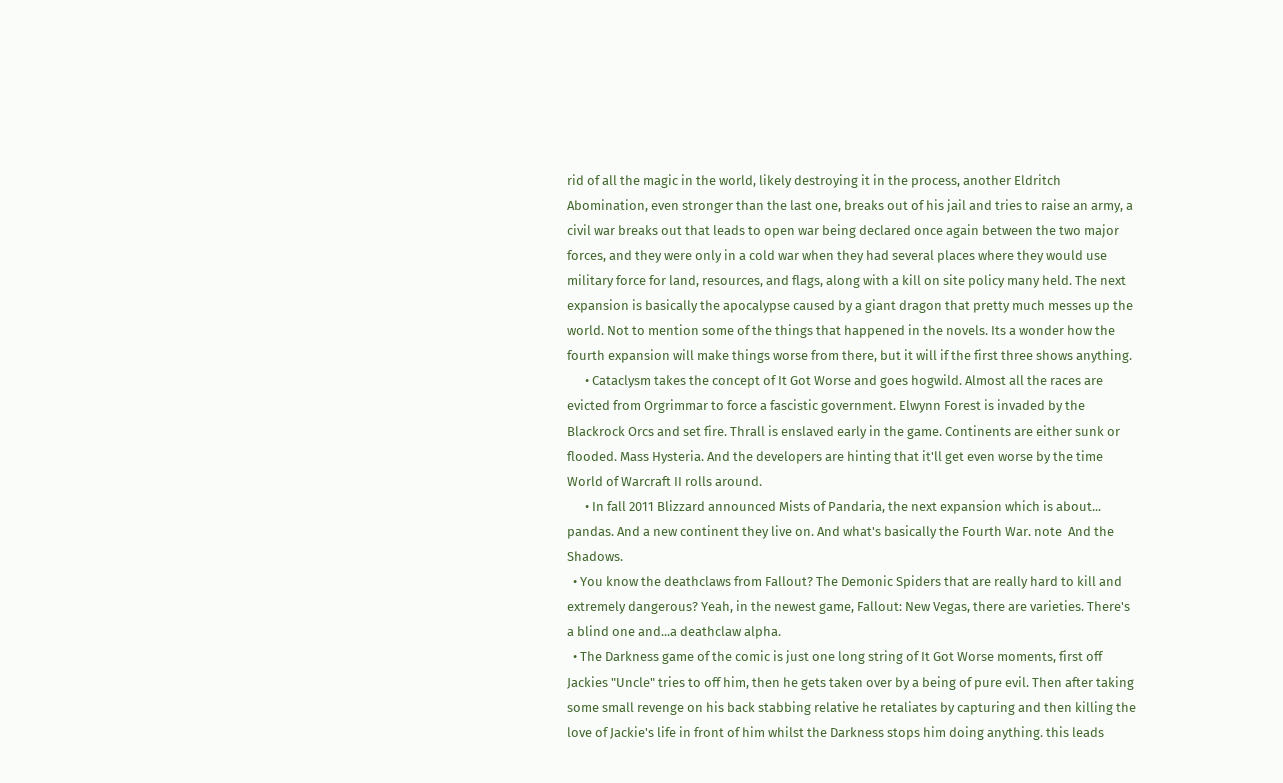rid of all the magic in the world, likely destroying it in the process, another Eldritch Abomination, even stronger than the last one, breaks out of his jail and tries to raise an army, a civil war breaks out that leads to open war being declared once again between the two major forces, and they were only in a cold war when they had several places where they would use military force for land, resources, and flags, along with a kill on site policy many held. The next expansion is basically the apocalypse caused by a giant dragon that pretty much messes up the world. Not to mention some of the things that happened in the novels. Its a wonder how the fourth expansion will make things worse from there, but it will if the first three shows anything.
      • Cataclysm takes the concept of It Got Worse and goes hogwild. Almost all the races are evicted from Orgrimmar to force a fascistic government. Elwynn Forest is invaded by the Blackrock Orcs and set fire. Thrall is enslaved early in the game. Continents are either sunk or flooded. Mass Hysteria. And the developers are hinting that it'll get even worse by the time World of Warcraft II rolls around.
      • In fall 2011 Blizzard announced Mists of Pandaria, the next expansion which is about... pandas. And a new continent they live on. And what's basically the Fourth War. note  And the Shadows.
  • You know the deathclaws from Fallout? The Demonic Spiders that are really hard to kill and extremely dangerous? Yeah, in the newest game, Fallout: New Vegas, there are varieties. There's a blind one and...a deathclaw alpha.
  • The Darkness game of the comic is just one long string of It Got Worse moments, first off Jackies "Uncle" tries to off him, then he gets taken over by a being of pure evil. Then after taking some small revenge on his back stabbing relative he retaliates by capturing and then killing the love of Jackie's life in front of him whilst the Darkness stops him doing anything. this leads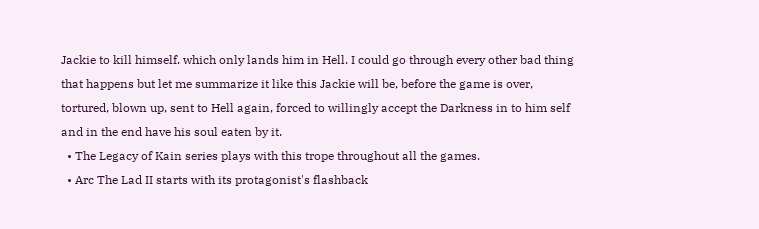Jackie to kill himself. which only lands him in Hell. I could go through every other bad thing that happens but let me summarize it like this Jackie will be, before the game is over, tortured, blown up, sent to Hell again, forced to willingly accept the Darkness in to him self and in the end have his soul eaten by it.
  • The Legacy of Kain series plays with this trope throughout all the games.
  • Arc The Lad II starts with its protagonist's flashback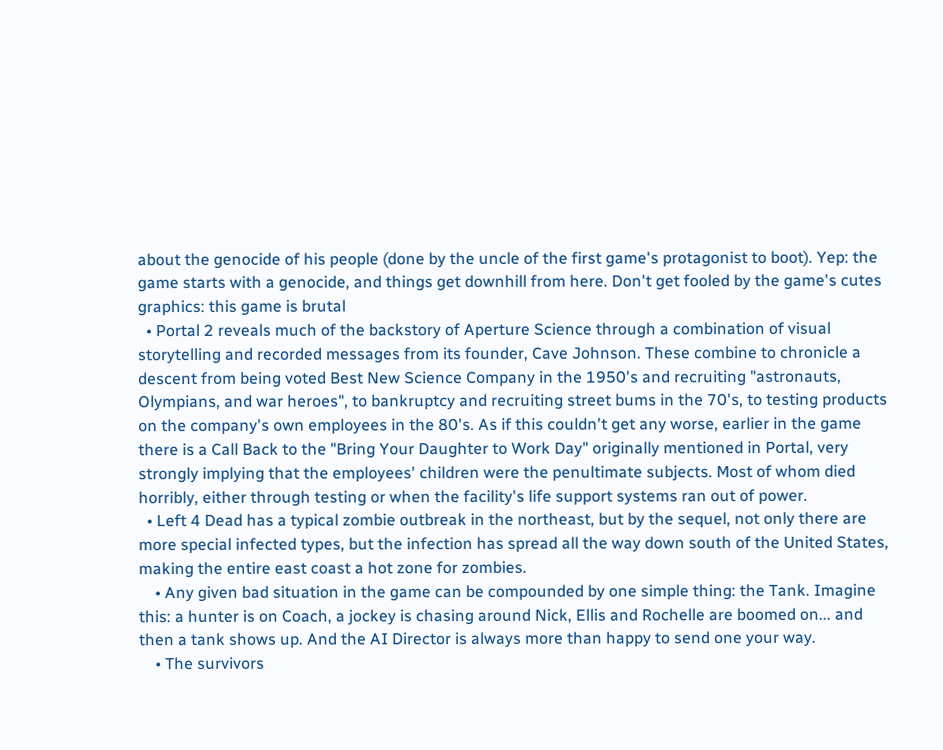about the genocide of his people (done by the uncle of the first game's protagonist to boot). Yep: the game starts with a genocide, and things get downhill from here. Don't get fooled by the game's cutes graphics: this game is brutal
  • Portal 2 reveals much of the backstory of Aperture Science through a combination of visual storytelling and recorded messages from its founder, Cave Johnson. These combine to chronicle a descent from being voted Best New Science Company in the 1950's and recruiting "astronauts, Olympians, and war heroes", to bankruptcy and recruiting street bums in the 70's, to testing products on the company's own employees in the 80's. As if this couldn't get any worse, earlier in the game there is a Call Back to the "Bring Your Daughter to Work Day" originally mentioned in Portal, very strongly implying that the employees' children were the penultimate subjects. Most of whom died horribly, either through testing or when the facility's life support systems ran out of power.
  • Left 4 Dead has a typical zombie outbreak in the northeast, but by the sequel, not only there are more special infected types, but the infection has spread all the way down south of the United States, making the entire east coast a hot zone for zombies.
    • Any given bad situation in the game can be compounded by one simple thing: the Tank. Imagine this: a hunter is on Coach, a jockey is chasing around Nick, Ellis and Rochelle are boomed on... and then a tank shows up. And the AI Director is always more than happy to send one your way.
    • The survivors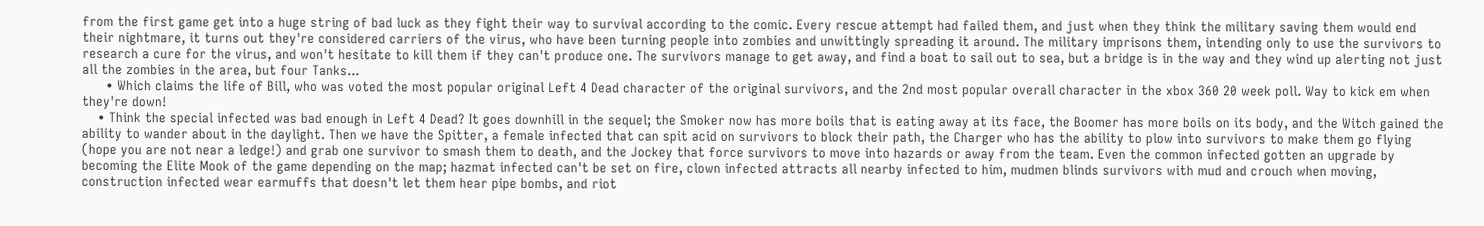from the first game get into a huge string of bad luck as they fight their way to survival according to the comic. Every rescue attempt had failed them, and just when they think the military saving them would end their nightmare, it turns out they're considered carriers of the virus, who have been turning people into zombies and unwittingly spreading it around. The military imprisons them, intending only to use the survivors to research a cure for the virus, and won't hesitate to kill them if they can't produce one. The survivors manage to get away, and find a boat to sail out to sea, but a bridge is in the way and they wind up alerting not just all the zombies in the area, but four Tanks...
      • Which claims the life of Bill, who was voted the most popular original Left 4 Dead character of the original survivors, and the 2nd most popular overall character in the xbox 360 20 week poll. Way to kick em when they're down!
    • Think the special infected was bad enough in Left 4 Dead? It goes downhill in the sequel; the Smoker now has more boils that is eating away at its face, the Boomer has more boils on its body, and the Witch gained the ability to wander about in the daylight. Then we have the Spitter, a female infected that can spit acid on survivors to block their path, the Charger who has the ability to plow into survivors to make them go flying (hope you are not near a ledge!) and grab one survivor to smash them to death, and the Jockey that force survivors to move into hazards or away from the team. Even the common infected gotten an upgrade by becoming the Elite Mook of the game depending on the map; hazmat infected can't be set on fire, clown infected attracts all nearby infected to him, mudmen blinds survivors with mud and crouch when moving, construction infected wear earmuffs that doesn't let them hear pipe bombs, and riot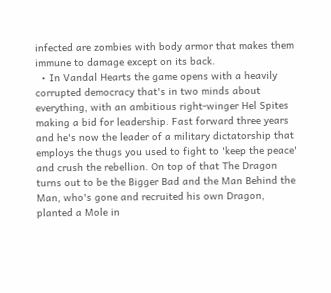infected are zombies with body armor that makes them immune to damage except on its back.
  • In Vandal Hearts the game opens with a heavily corrupted democracy that's in two minds about everything, with an ambitious right-winger Hel Spites making a bid for leadership. Fast forward three years and he's now the leader of a military dictatorship that employs the thugs you used to fight to 'keep the peace' and crush the rebellion. On top of that The Dragon turns out to be the Bigger Bad and the Man Behind the Man, who's gone and recruited his own Dragon, planted a Mole in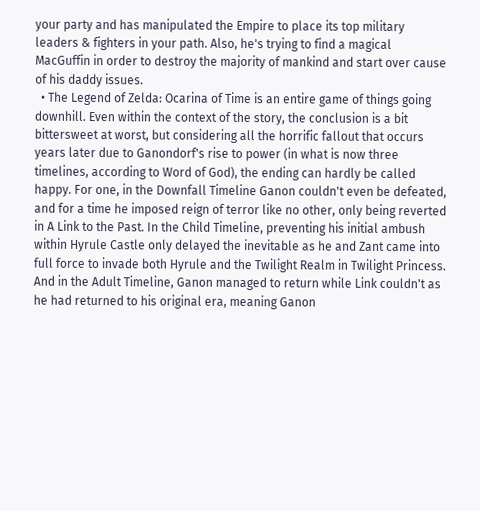your party and has manipulated the Empire to place its top military leaders & fighters in your path. Also, he's trying to find a magical MacGuffin in order to destroy the majority of mankind and start over cause of his daddy issues.
  • The Legend of Zelda: Ocarina of Time is an entire game of things going downhill. Even within the context of the story, the conclusion is a bit bittersweet at worst, but considering all the horrific fallout that occurs years later due to Ganondorf's rise to power (in what is now three timelines, according to Word of God), the ending can hardly be called happy. For one, in the Downfall Timeline Ganon couldn't even be defeated, and for a time he imposed reign of terror like no other, only being reverted in A Link to the Past. In the Child Timeline, preventing his initial ambush within Hyrule Castle only delayed the inevitable as he and Zant came into full force to invade both Hyrule and the Twilight Realm in Twilight Princess. And in the Adult Timeline, Ganon managed to return while Link couldn't as he had returned to his original era, meaning Ganon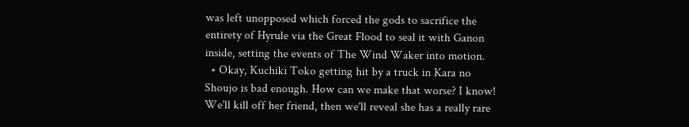was left unopposed which forced the gods to sacrifice the entirety of Hyrule via the Great Flood to seal it with Ganon inside, setting the events of The Wind Waker into motion.
  • Okay, Kuchiki Toko getting hit by a truck in Kara no Shoujo is bad enough. How can we make that worse? I know! We'll kill off her friend, then we'll reveal she has a really rare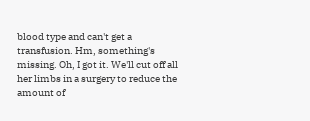blood type and can't get a transfusion. Hm, something's missing. Oh, I got it. We'll cut off all her limbs in a surgery to reduce the amount of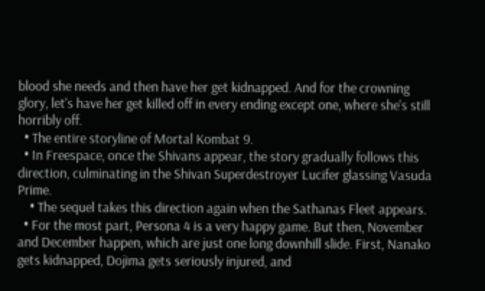blood she needs and then have her get kidnapped. And for the crowning glory, let's have her get killed off in every ending except one, where she's still horribly off.
  • The entire storyline of Mortal Kombat 9.
  • In Freespace, once the Shivans appear, the story gradually follows this direction, culminating in the Shivan Superdestroyer Lucifer glassing Vasuda Prime.
    • The sequel takes this direction again when the Sathanas Fleet appears.
  • For the most part, Persona 4 is a very happy game. But then, November and December happen, which are just one long downhill slide. First, Nanako gets kidnapped, Dojima gets seriously injured, and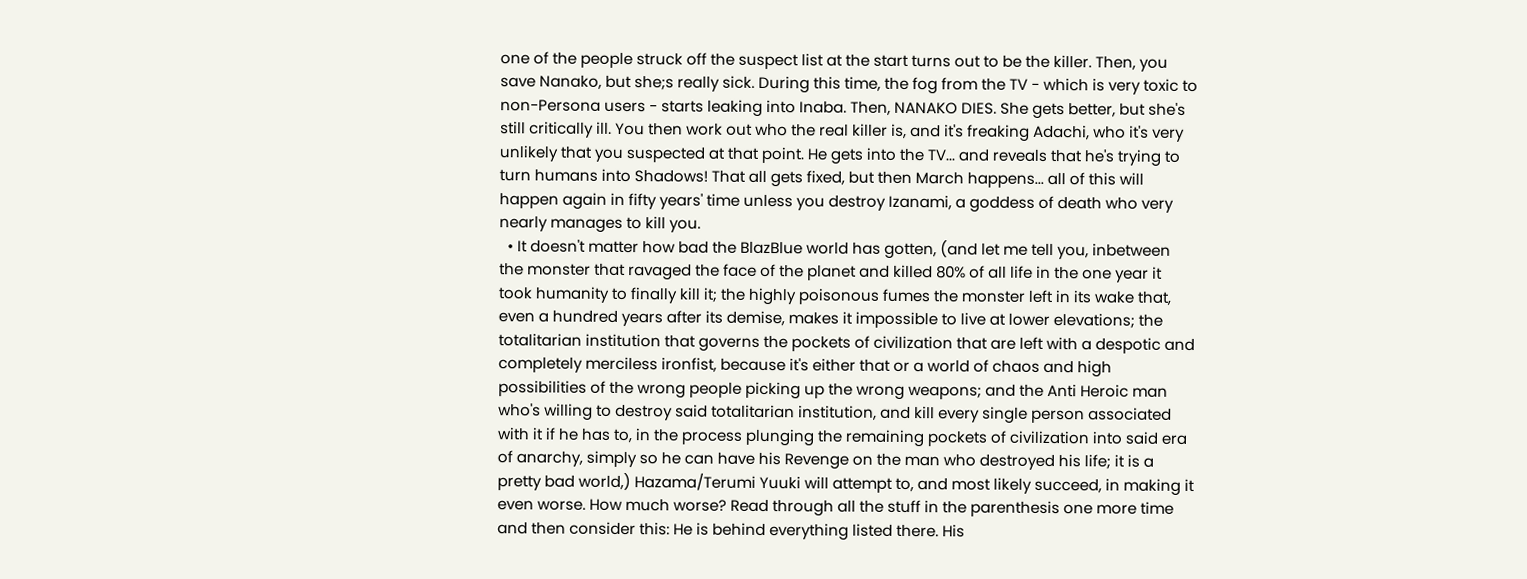one of the people struck off the suspect list at the start turns out to be the killer. Then, you save Nanako, but she;s really sick. During this time, the fog from the TV - which is very toxic to non-Persona users - starts leaking into Inaba. Then, NANAKO DIES. She gets better, but she's still critically ill. You then work out who the real killer is, and it's freaking Adachi, who it's very unlikely that you suspected at that point. He gets into the TV... and reveals that he's trying to turn humans into Shadows! That all gets fixed, but then March happens... all of this will happen again in fifty years' time unless you destroy Izanami, a goddess of death who very nearly manages to kill you.
  • It doesn't matter how bad the BlazBlue world has gotten, (and let me tell you, inbetween the monster that ravaged the face of the planet and killed 80% of all life in the one year it took humanity to finally kill it; the highly poisonous fumes the monster left in its wake that, even a hundred years after its demise, makes it impossible to live at lower elevations; the totalitarian institution that governs the pockets of civilization that are left with a despotic and completely merciless ironfist, because it's either that or a world of chaos and high possibilities of the wrong people picking up the wrong weapons; and the Anti Heroic man who's willing to destroy said totalitarian institution, and kill every single person associated with it if he has to, in the process plunging the remaining pockets of civilization into said era of anarchy, simply so he can have his Revenge on the man who destroyed his life; it is a pretty bad world,) Hazama/Terumi Yuuki will attempt to, and most likely succeed, in making it even worse. How much worse? Read through all the stuff in the parenthesis one more time and then consider this: He is behind everything listed there. His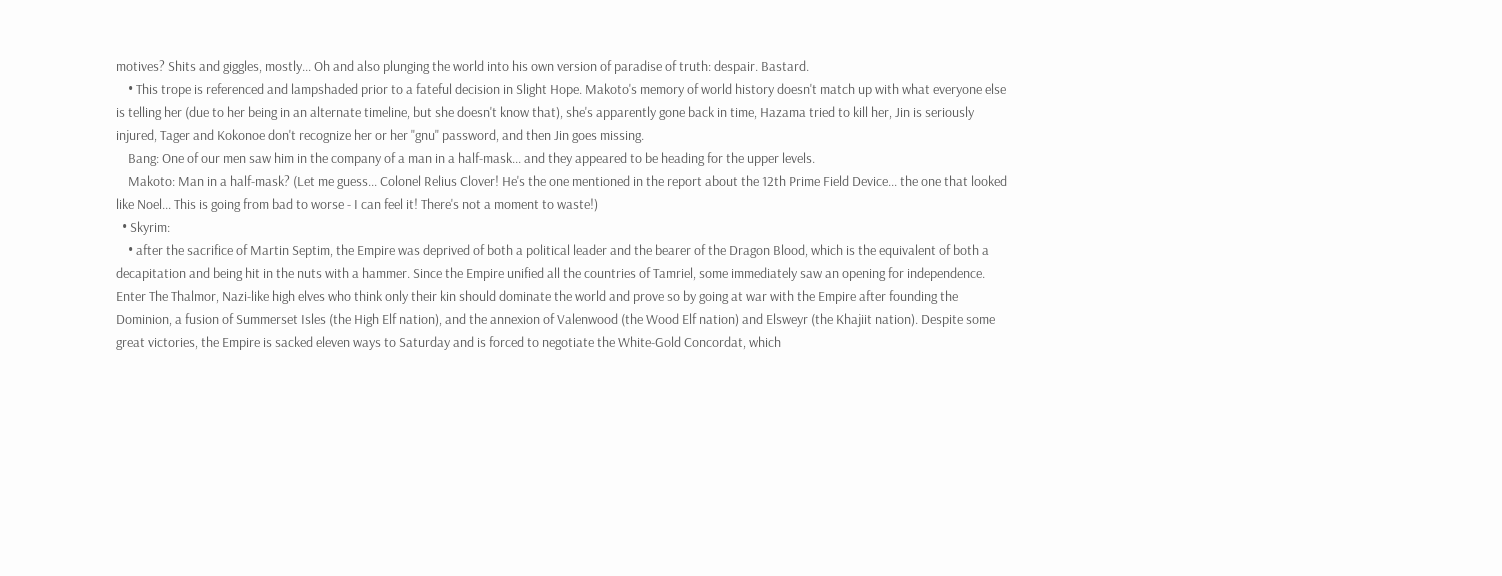motives? Shits and giggles, mostly... Oh and also plunging the world into his own version of paradise of truth: despair. Bastard.
    • This trope is referenced and lampshaded prior to a fateful decision in Slight Hope. Makoto's memory of world history doesn't match up with what everyone else is telling her (due to her being in an alternate timeline, but she doesn't know that), she's apparently gone back in time, Hazama tried to kill her, Jin is seriously injured, Tager and Kokonoe don't recognize her or her "gnu" password, and then Jin goes missing.
    Bang: One of our men saw him in the company of a man in a half-mask... and they appeared to be heading for the upper levels.
    Makoto: Man in a half-mask? (Let me guess... Colonel Relius Clover! He's the one mentioned in the report about the 12th Prime Field Device... the one that looked like Noel... This is going from bad to worse - I can feel it! There's not a moment to waste!)
  • Skyrim:
    • after the sacrifice of Martin Septim, the Empire was deprived of both a political leader and the bearer of the Dragon Blood, which is the equivalent of both a decapitation and being hit in the nuts with a hammer. Since the Empire unified all the countries of Tamriel, some immediately saw an opening for independence. Enter The Thalmor, Nazi-like high elves who think only their kin should dominate the world and prove so by going at war with the Empire after founding the Dominion, a fusion of Summerset Isles (the High Elf nation), and the annexion of Valenwood (the Wood Elf nation) and Elsweyr (the Khajiit nation). Despite some great victories, the Empire is sacked eleven ways to Saturday and is forced to negotiate the White-Gold Concordat, which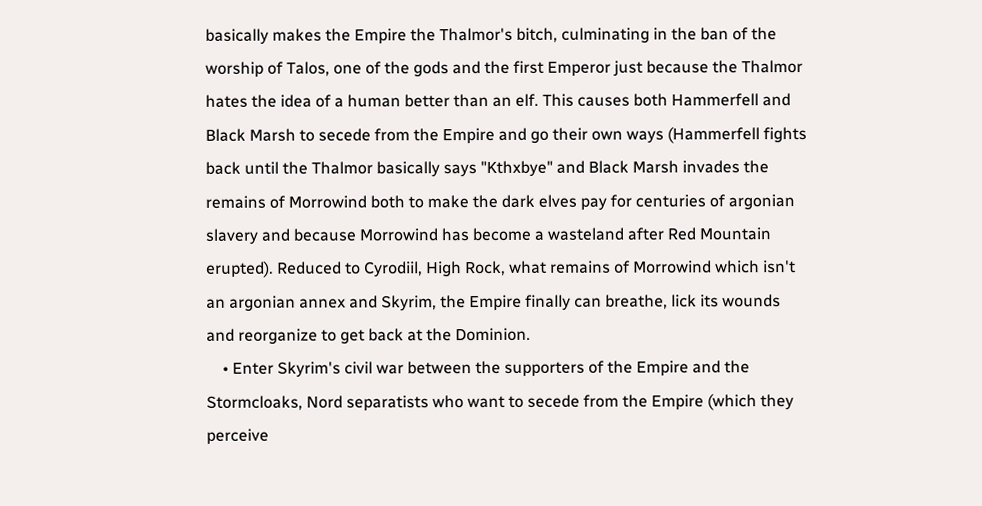basically makes the Empire the Thalmor's bitch, culminating in the ban of the worship of Talos, one of the gods and the first Emperor just because the Thalmor hates the idea of a human better than an elf. This causes both Hammerfell and Black Marsh to secede from the Empire and go their own ways (Hammerfell fights back until the Thalmor basically says "Kthxbye" and Black Marsh invades the remains of Morrowind both to make the dark elves pay for centuries of argonian slavery and because Morrowind has become a wasteland after Red Mountain erupted). Reduced to Cyrodiil, High Rock, what remains of Morrowind which isn't an argonian annex and Skyrim, the Empire finally can breathe, lick its wounds and reorganize to get back at the Dominion.
    • Enter Skyrim's civil war between the supporters of the Empire and the Stormcloaks, Nord separatists who want to secede from the Empire (which they perceive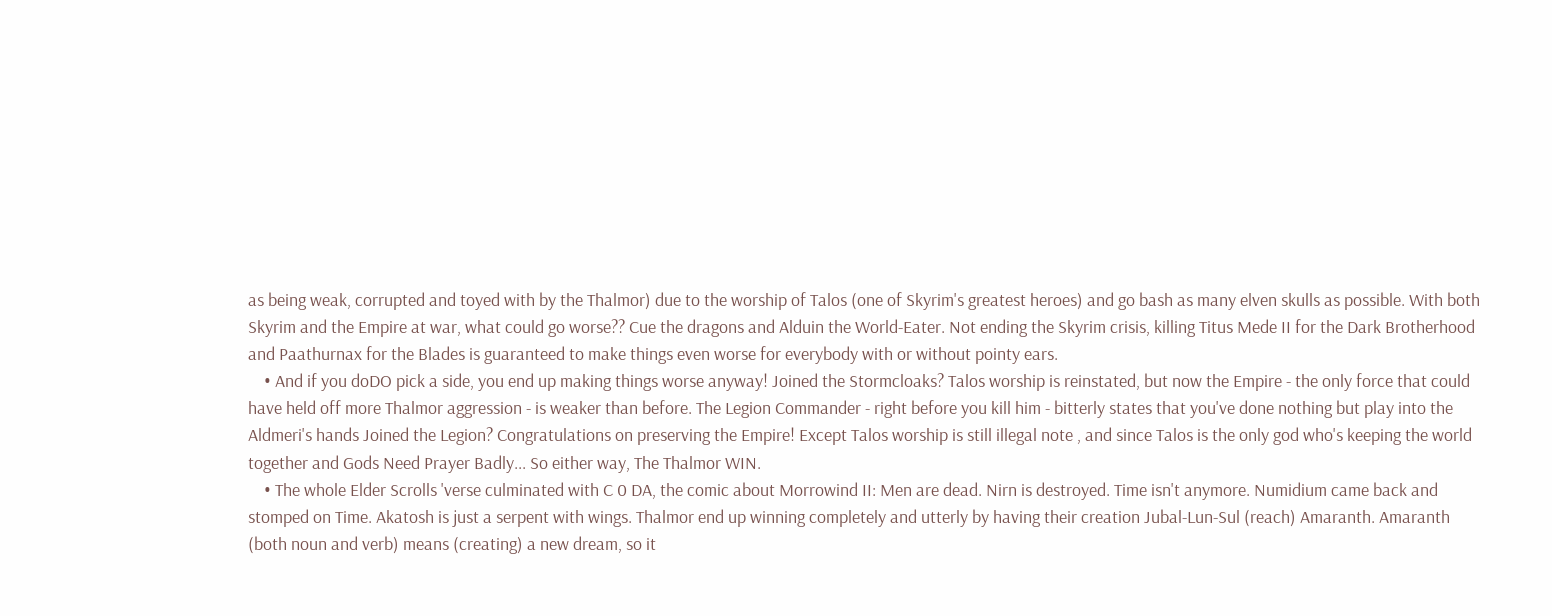as being weak, corrupted and toyed with by the Thalmor) due to the worship of Talos (one of Skyrim's greatest heroes) and go bash as many elven skulls as possible. With both Skyrim and the Empire at war, what could go worse?? Cue the dragons and Alduin the World-Eater. Not ending the Skyrim crisis, killing Titus Mede II for the Dark Brotherhood and Paathurnax for the Blades is guaranteed to make things even worse for everybody with or without pointy ears.
    • And if you doDO pick a side, you end up making things worse anyway! Joined the Stormcloaks? Talos worship is reinstated, but now the Empire - the only force that could have held off more Thalmor aggression - is weaker than before. The Legion Commander - right before you kill him - bitterly states that you've done nothing but play into the Aldmeri's hands Joined the Legion? Congratulations on preserving the Empire! Except Talos worship is still illegal note , and since Talos is the only god who's keeping the world together and Gods Need Prayer Badly... So either way, The Thalmor WIN.
    • The whole Elder Scrolls 'verse culminated with C 0 DA, the comic about Morrowind II: Men are dead. Nirn is destroyed. Time isn't anymore. Numidium came back and stomped on Time. Akatosh is just a serpent with wings. Thalmor end up winning completely and utterly by having their creation Jubal-Lun-Sul (reach) Amaranth. Amaranth (both noun and verb) means (creating) a new dream, so it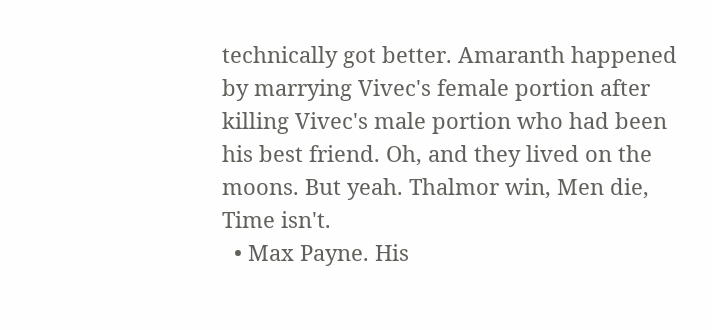technically got better. Amaranth happened by marrying Vivec's female portion after killing Vivec's male portion who had been his best friend. Oh, and they lived on the moons. But yeah. Thalmor win, Men die, Time isn't.
  • Max Payne. His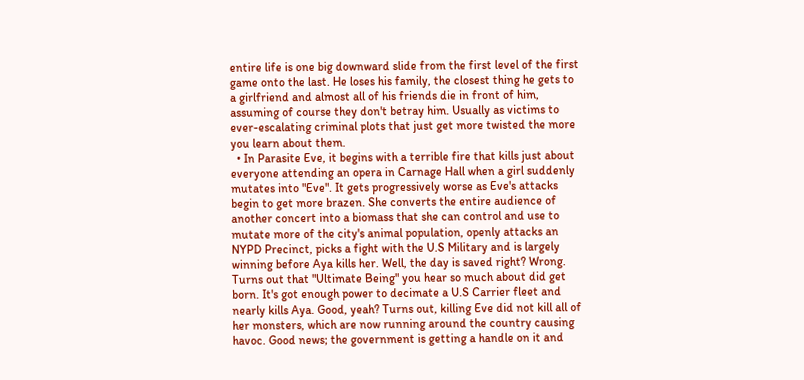entire life is one big downward slide from the first level of the first game onto the last. He loses his family, the closest thing he gets to a girlfriend and almost all of his friends die in front of him, assuming of course they don't betray him. Usually as victims to ever-escalating criminal plots that just get more twisted the more you learn about them.
  • In Parasite Eve, it begins with a terrible fire that kills just about everyone attending an opera in Carnage Hall when a girl suddenly mutates into "Eve". It gets progressively worse as Eve's attacks begin to get more brazen. She converts the entire audience of another concert into a biomass that she can control and use to mutate more of the city's animal population, openly attacks an NYPD Precinct, picks a fight with the U.S Military and is largely winning before Aya kills her. Well, the day is saved right? Wrong. Turns out that "Ultimate Being" you hear so much about did get born. It's got enough power to decimate a U.S Carrier fleet and nearly kills Aya. Good, yeah? Turns out, killing Eve did not kill all of her monsters, which are now running around the country causing havoc. Good news; the government is getting a handle on it and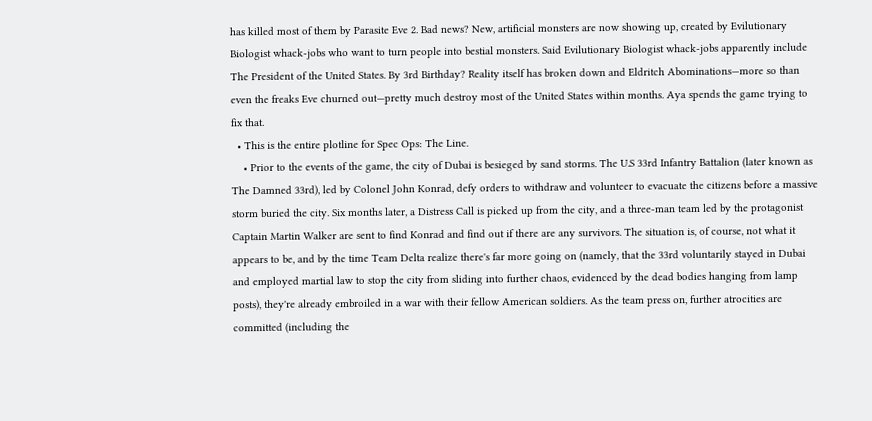has killed most of them by Parasite Eve 2. Bad news? New, artificial monsters are now showing up, created by Evilutionary Biologist whack-jobs who want to turn people into bestial monsters. Said Evilutionary Biologist whack-jobs apparently include The President of the United States. By 3rd Birthday? Reality itself has broken down and Eldritch Abominations—more so than even the freaks Eve churned out—pretty much destroy most of the United States within months. Aya spends the game trying to fix that.
  • This is the entire plotline for Spec Ops: The Line.
    • Prior to the events of the game, the city of Dubai is besieged by sand storms. The U.S 33rd Infantry Battalion (later known as The Damned 33rd), led by Colonel John Konrad, defy orders to withdraw and volunteer to evacuate the citizens before a massive storm buried the city. Six months later, a Distress Call is picked up from the city, and a three-man team led by the protagonist Captain Martin Walker are sent to find Konrad and find out if there are any survivors. The situation is, of course, not what it appears to be, and by the time Team Delta realize there's far more going on (namely, that the 33rd voluntarily stayed in Dubai and employed martial law to stop the city from sliding into further chaos, evidenced by the dead bodies hanging from lamp posts), they're already embroiled in a war with their fellow American soldiers. As the team press on, further atrocities are committed (including the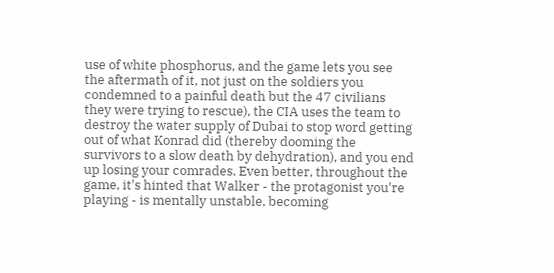use of white phosphorus, and the game lets you see the aftermath of it, not just on the soldiers you condemned to a painful death but the 47 civilians they were trying to rescue), the CIA uses the team to destroy the water supply of Dubai to stop word getting out of what Konrad did (thereby dooming the survivors to a slow death by dehydration), and you end up losing your comrades. Even better, throughout the game, it's hinted that Walker - the protagonist you're playing - is mentally unstable, becoming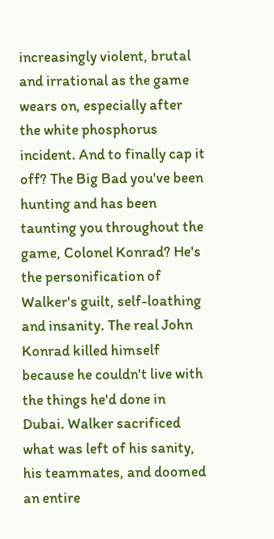increasingly violent, brutal and irrational as the game wears on, especially after the white phosphorus incident. And to finally cap it off? The Big Bad you've been hunting and has been taunting you throughout the game, Colonel Konrad? He's the personification of Walker's guilt, self-loathing and insanity. The real John Konrad killed himself because he couldn't live with the things he'd done in Dubai. Walker sacrificed what was left of his sanity, his teammates, and doomed an entire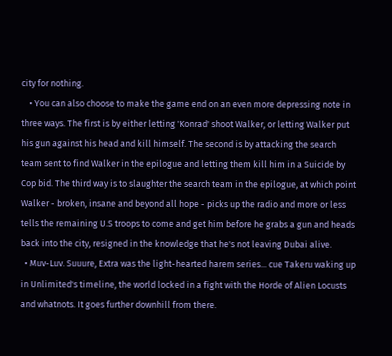city for nothing.
    • You can also choose to make the game end on an even more depressing note in three ways. The first is by either letting 'Konrad' shoot Walker, or letting Walker put his gun against his head and kill himself. The second is by attacking the search team sent to find Walker in the epilogue and letting them kill him in a Suicide by Cop bid. The third way is to slaughter the search team in the epilogue, at which point Walker - broken, insane and beyond all hope - picks up the radio and more or less tells the remaining U.S troops to come and get him before he grabs a gun and heads back into the city, resigned in the knowledge that he's not leaving Dubai alive.
  • Muv-Luv. Suuure, Extra was the light-hearted harem series... cue Takeru waking up in Unlimited's timeline, the world locked in a fight with the Horde of Alien Locusts and whatnots. It goes further downhill from there.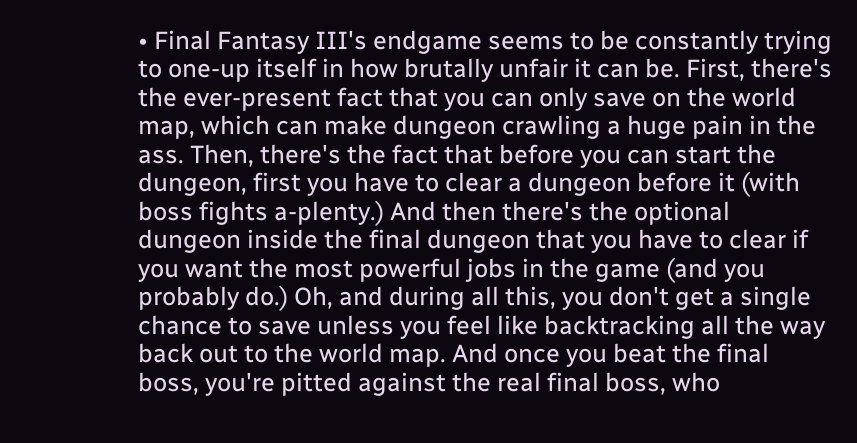• Final Fantasy III's endgame seems to be constantly trying to one-up itself in how brutally unfair it can be. First, there's the ever-present fact that you can only save on the world map, which can make dungeon crawling a huge pain in the ass. Then, there's the fact that before you can start the dungeon, first you have to clear a dungeon before it (with boss fights a-plenty.) And then there's the optional dungeon inside the final dungeon that you have to clear if you want the most powerful jobs in the game (and you probably do.) Oh, and during all this, you don't get a single chance to save unless you feel like backtracking all the way back out to the world map. And once you beat the final boss, you're pitted against the real final boss, who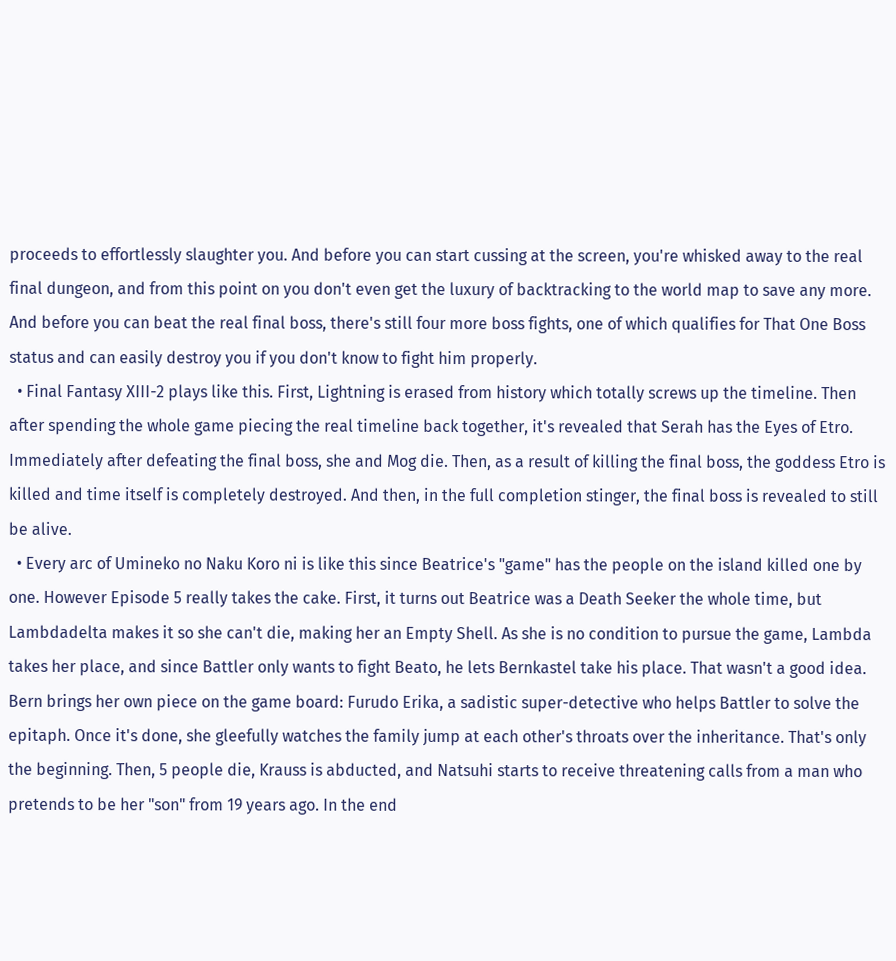proceeds to effortlessly slaughter you. And before you can start cussing at the screen, you're whisked away to the real final dungeon, and from this point on you don't even get the luxury of backtracking to the world map to save any more. And before you can beat the real final boss, there's still four more boss fights, one of which qualifies for That One Boss status and can easily destroy you if you don't know to fight him properly.
  • Final Fantasy XIII-2 plays like this. First, Lightning is erased from history which totally screws up the timeline. Then after spending the whole game piecing the real timeline back together, it's revealed that Serah has the Eyes of Etro. Immediately after defeating the final boss, she and Mog die. Then, as a result of killing the final boss, the goddess Etro is killed and time itself is completely destroyed. And then, in the full completion stinger, the final boss is revealed to still be alive.
  • Every arc of Umineko no Naku Koro ni is like this since Beatrice's "game" has the people on the island killed one by one. However Episode 5 really takes the cake. First, it turns out Beatrice was a Death Seeker the whole time, but Lambdadelta makes it so she can't die, making her an Empty Shell. As she is no condition to pursue the game, Lambda takes her place, and since Battler only wants to fight Beato, he lets Bernkastel take his place. That wasn't a good idea. Bern brings her own piece on the game board: Furudo Erika, a sadistic super-detective who helps Battler to solve the epitaph. Once it's done, she gleefully watches the family jump at each other's throats over the inheritance. That's only the beginning. Then, 5 people die, Krauss is abducted, and Natsuhi starts to receive threatening calls from a man who pretends to be her "son" from 19 years ago. In the end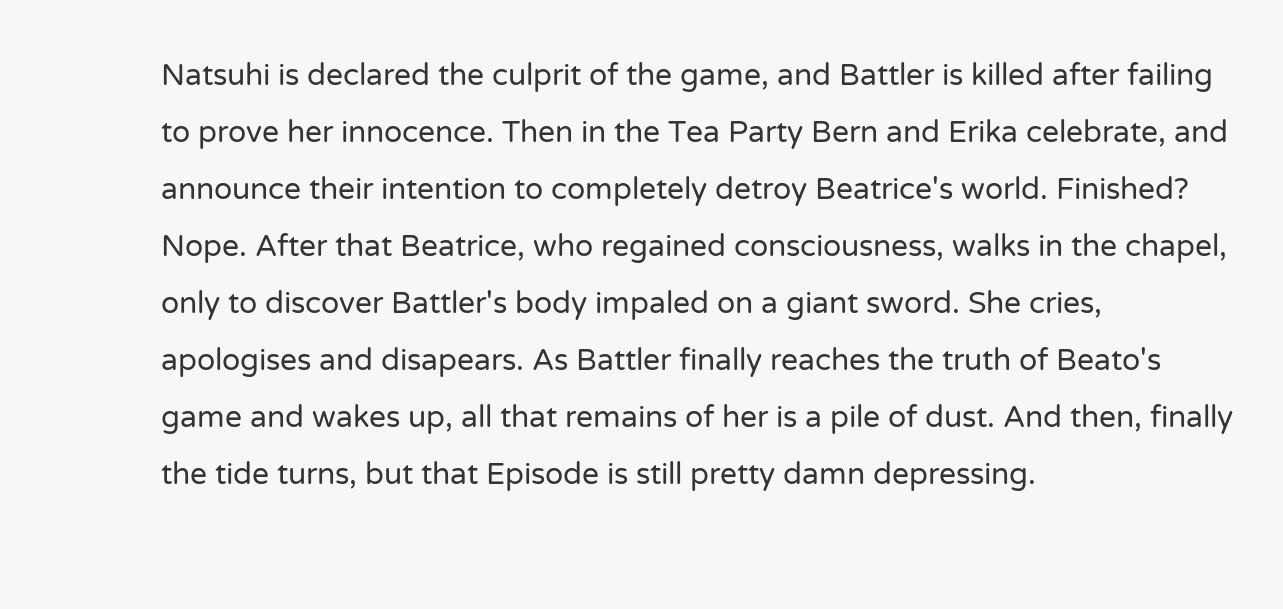Natsuhi is declared the culprit of the game, and Battler is killed after failing to prove her innocence. Then in the Tea Party Bern and Erika celebrate, and announce their intention to completely detroy Beatrice's world. Finished? Nope. After that Beatrice, who regained consciousness, walks in the chapel, only to discover Battler's body impaled on a giant sword. She cries, apologises and disapears. As Battler finally reaches the truth of Beato's game and wakes up, all that remains of her is a pile of dust. And then, finally the tide turns, but that Episode is still pretty damn depressing.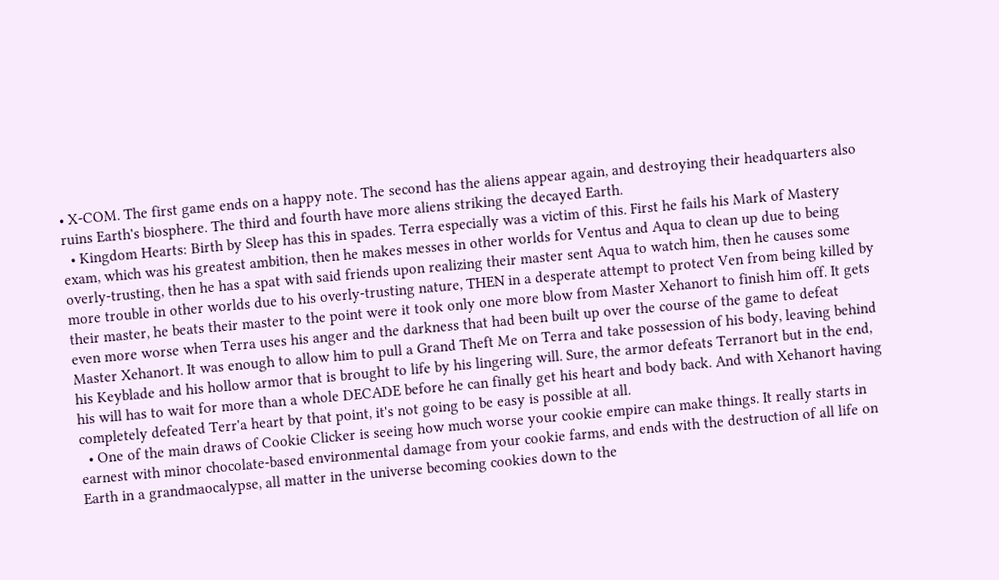• X-COM. The first game ends on a happy note. The second has the aliens appear again, and destroying their headquarters also ruins Earth's biosphere. The third and fourth have more aliens striking the decayed Earth.
  • Kingdom Hearts: Birth by Sleep has this in spades. Terra especially was a victim of this. First he fails his Mark of Mastery exam, which was his greatest ambition, then he makes messes in other worlds for Ventus and Aqua to clean up due to being overly-trusting, then he has a spat with said friends upon realizing their master sent Aqua to watch him, then he causes some more trouble in other worlds due to his overly-trusting nature, THEN in a desperate attempt to protect Ven from being killed by their master, he beats their master to the point were it took only one more blow from Master Xehanort to finish him off. It gets even more worse when Terra uses his anger and the darkness that had been built up over the course of the game to defeat Master Xehanort. It was enough to allow him to pull a Grand Theft Me on Terra and take possession of his body, leaving behind his Keyblade and his hollow armor that is brought to life by his lingering will. Sure, the armor defeats Terranort but in the end, his will has to wait for more than a whole DECADE before he can finally get his heart and body back. And with Xehanort having completely defeated Terr'a heart by that point, it's not going to be easy is possible at all.
  • One of the main draws of Cookie Clicker is seeing how much worse your cookie empire can make things. It really starts in earnest with minor chocolate-based environmental damage from your cookie farms, and ends with the destruction of all life on Earth in a grandmaocalypse, all matter in the universe becoming cookies down to the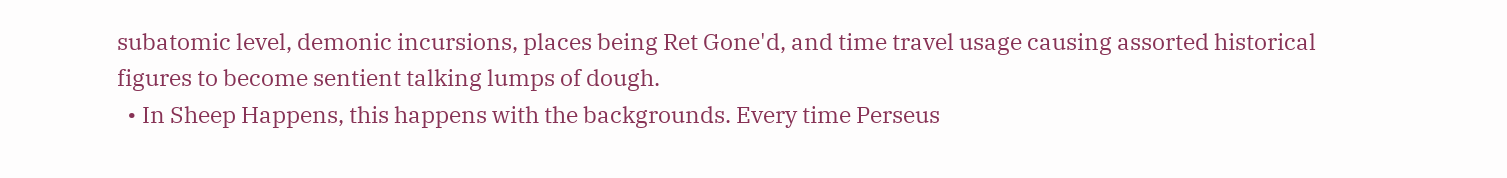subatomic level, demonic incursions, places being Ret Gone'd, and time travel usage causing assorted historical figures to become sentient talking lumps of dough.
  • In Sheep Happens, this happens with the backgrounds. Every time Perseus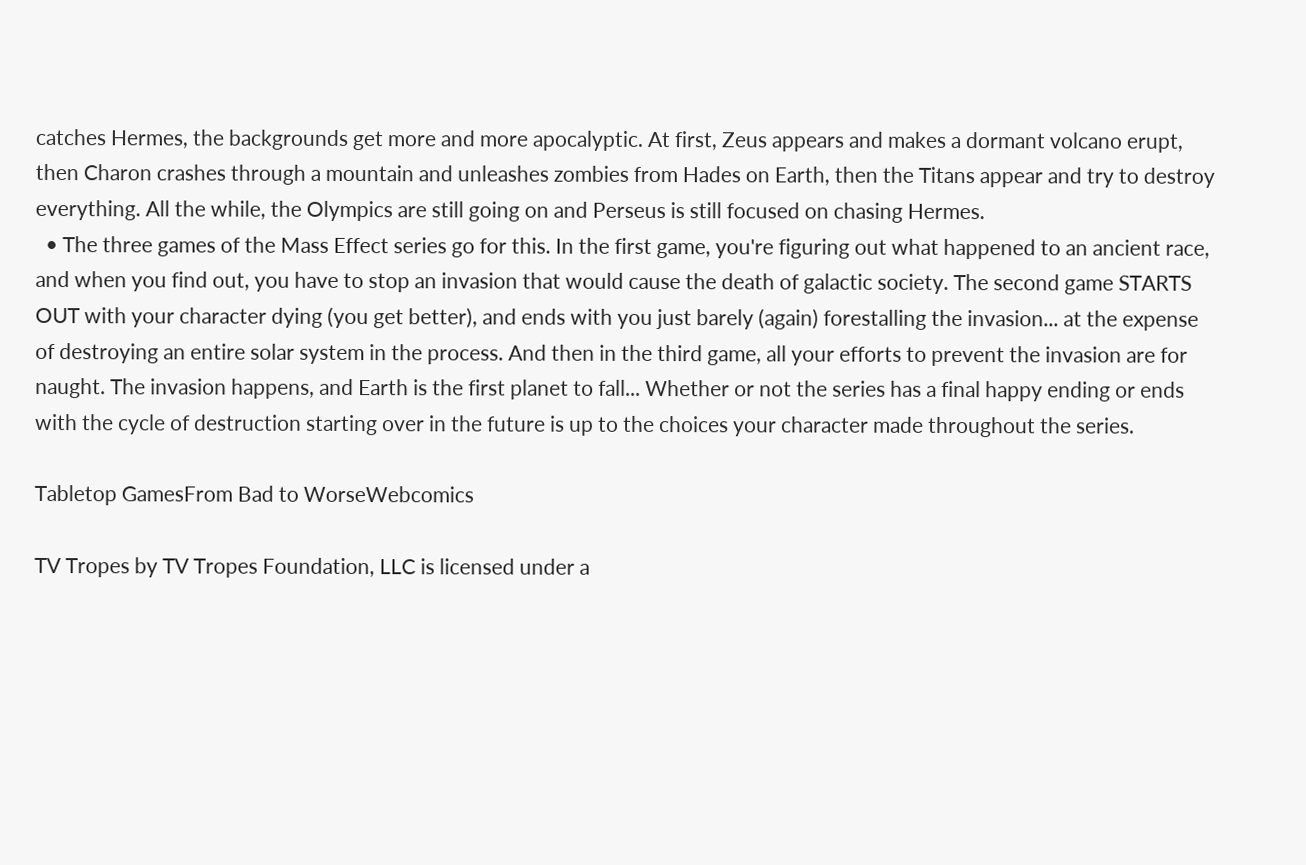catches Hermes, the backgrounds get more and more apocalyptic. At first, Zeus appears and makes a dormant volcano erupt, then Charon crashes through a mountain and unleashes zombies from Hades on Earth, then the Titans appear and try to destroy everything. All the while, the Olympics are still going on and Perseus is still focused on chasing Hermes.
  • The three games of the Mass Effect series go for this. In the first game, you're figuring out what happened to an ancient race, and when you find out, you have to stop an invasion that would cause the death of galactic society. The second game STARTS OUT with your character dying (you get better), and ends with you just barely (again) forestalling the invasion... at the expense of destroying an entire solar system in the process. And then in the third game, all your efforts to prevent the invasion are for naught. The invasion happens, and Earth is the first planet to fall... Whether or not the series has a final happy ending or ends with the cycle of destruction starting over in the future is up to the choices your character made throughout the series.

Tabletop GamesFrom Bad to WorseWebcomics

TV Tropes by TV Tropes Foundation, LLC is licensed under a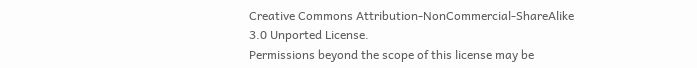Creative Commons Attribution-NonCommercial-ShareAlike 3.0 Unported License.
Permissions beyond the scope of this license may be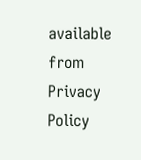available from
Privacy Policy